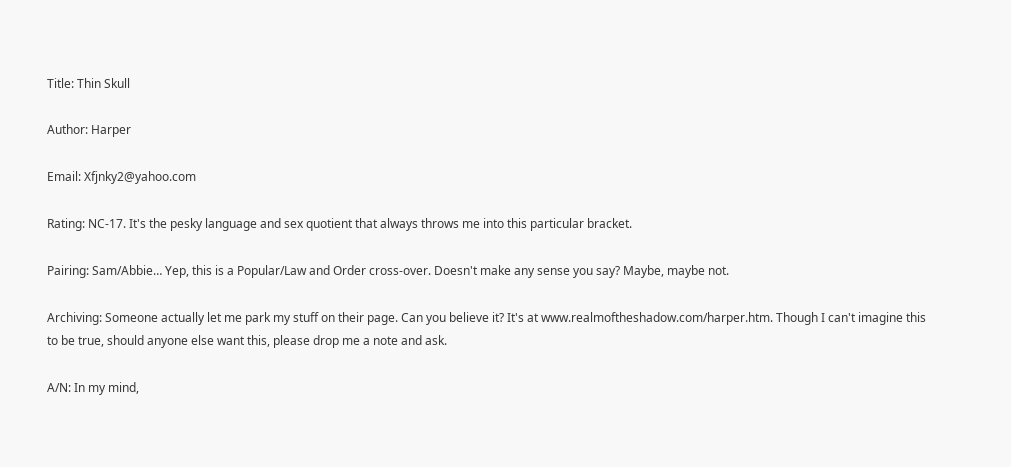Title: Thin Skull

Author: Harper

Email: Xfjnky2@yahoo.com

Rating: NC-17. It's the pesky language and sex quotient that always throws me into this particular bracket.

Pairing: Sam/Abbie… Yep, this is a Popular/Law and Order cross-over. Doesn't make any sense you say? Maybe, maybe not.

Archiving: Someone actually let me park my stuff on their page. Can you believe it? It's at www.realmoftheshadow.com/harper.htm. Though I can't imagine this to be true, should anyone else want this, please drop me a note and ask.

A/N: In my mind,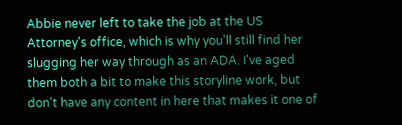Abbie never left to take the job at the US Attorney's office, which is why you'll still find her slugging her way through as an ADA. I've aged them both a bit to make this storyline work, but don't have any content in here that makes it one of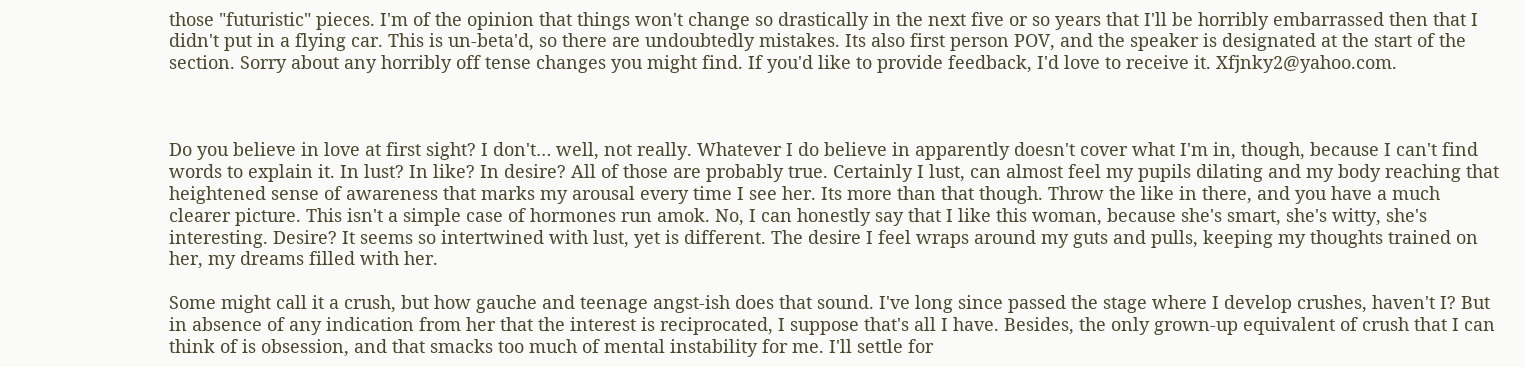those "futuristic" pieces. I'm of the opinion that things won't change so drastically in the next five or so years that I'll be horribly embarrassed then that I didn't put in a flying car. This is un-beta'd, so there are undoubtedly mistakes. Its also first person POV, and the speaker is designated at the start of the section. Sorry about any horribly off tense changes you might find. If you'd like to provide feedback, I'd love to receive it. Xfjnky2@yahoo.com.



Do you believe in love at first sight? I don't… well, not really. Whatever I do believe in apparently doesn't cover what I'm in, though, because I can't find words to explain it. In lust? In like? In desire? All of those are probably true. Certainly I lust, can almost feel my pupils dilating and my body reaching that heightened sense of awareness that marks my arousal every time I see her. Its more than that though. Throw the like in there, and you have a much clearer picture. This isn't a simple case of hormones run amok. No, I can honestly say that I like this woman, because she's smart, she's witty, she's interesting. Desire? It seems so intertwined with lust, yet is different. The desire I feel wraps around my guts and pulls, keeping my thoughts trained on her, my dreams filled with her.

Some might call it a crush, but how gauche and teenage angst-ish does that sound. I've long since passed the stage where I develop crushes, haven't I? But in absence of any indication from her that the interest is reciprocated, I suppose that's all I have. Besides, the only grown-up equivalent of crush that I can think of is obsession, and that smacks too much of mental instability for me. I'll settle for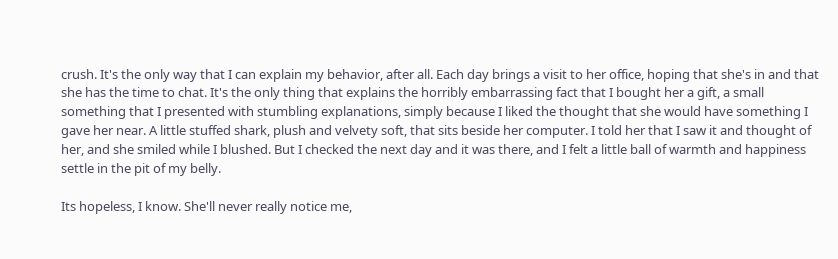crush. It's the only way that I can explain my behavior, after all. Each day brings a visit to her office, hoping that she's in and that she has the time to chat. It's the only thing that explains the horribly embarrassing fact that I bought her a gift, a small something that I presented with stumbling explanations, simply because I liked the thought that she would have something I gave her near. A little stuffed shark, plush and velvety soft, that sits beside her computer. I told her that I saw it and thought of her, and she smiled while I blushed. But I checked the next day and it was there, and I felt a little ball of warmth and happiness settle in the pit of my belly.

Its hopeless, I know. She'll never really notice me,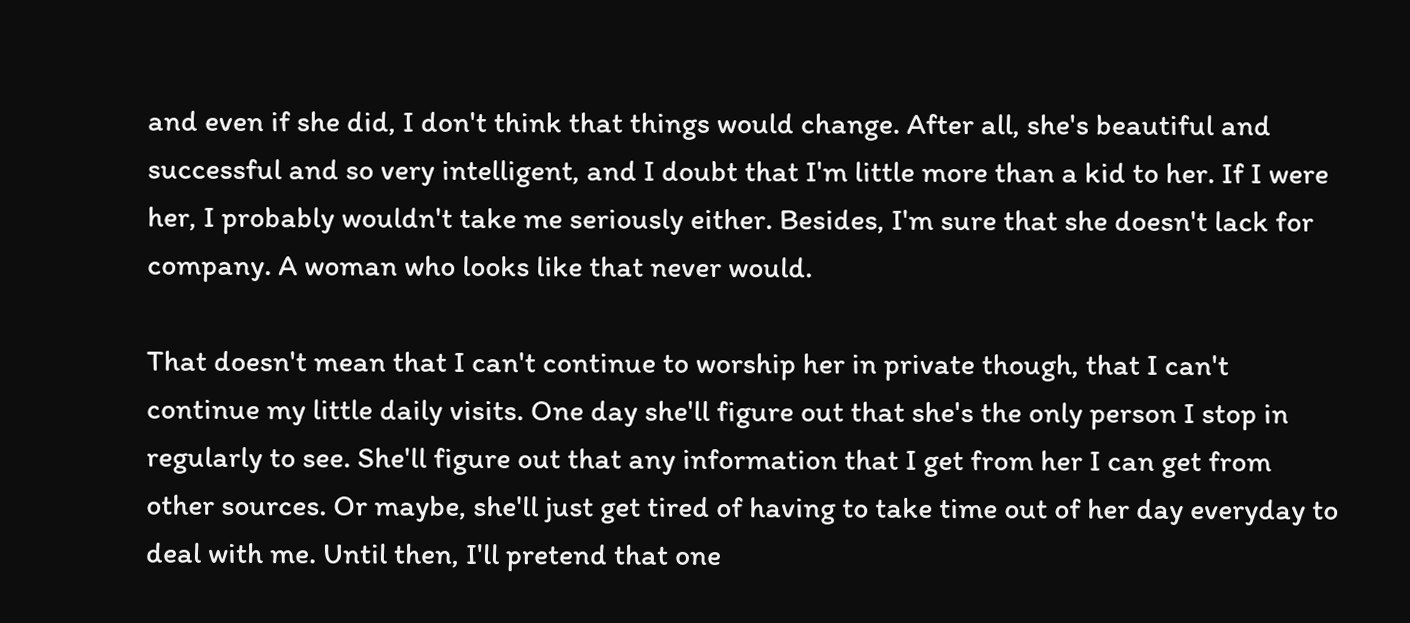and even if she did, I don't think that things would change. After all, she's beautiful and successful and so very intelligent, and I doubt that I'm little more than a kid to her. If I were her, I probably wouldn't take me seriously either. Besides, I'm sure that she doesn't lack for company. A woman who looks like that never would.

That doesn't mean that I can't continue to worship her in private though, that I can't continue my little daily visits. One day she'll figure out that she's the only person I stop in regularly to see. She'll figure out that any information that I get from her I can get from other sources. Or maybe, she'll just get tired of having to take time out of her day everyday to deal with me. Until then, I'll pretend that one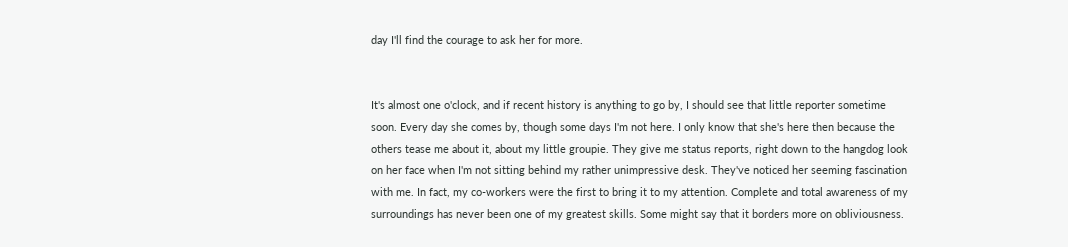day I'll find the courage to ask her for more.


It's almost one o'clock, and if recent history is anything to go by, I should see that little reporter sometime soon. Every day she comes by, though some days I'm not here. I only know that she's here then because the others tease me about it, about my little groupie. They give me status reports, right down to the hangdog look on her face when I'm not sitting behind my rather unimpressive desk. They've noticed her seeming fascination with me. In fact, my co-workers were the first to bring it to my attention. Complete and total awareness of my surroundings has never been one of my greatest skills. Some might say that it borders more on obliviousness.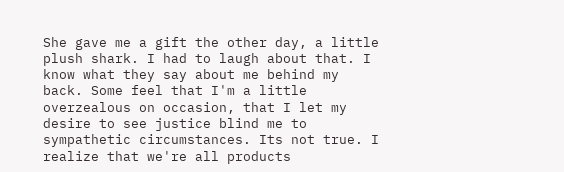She gave me a gift the other day, a little plush shark. I had to laugh about that. I know what they say about me behind my back. Some feel that I'm a little overzealous on occasion, that I let my desire to see justice blind me to sympathetic circumstances. Its not true. I realize that we're all products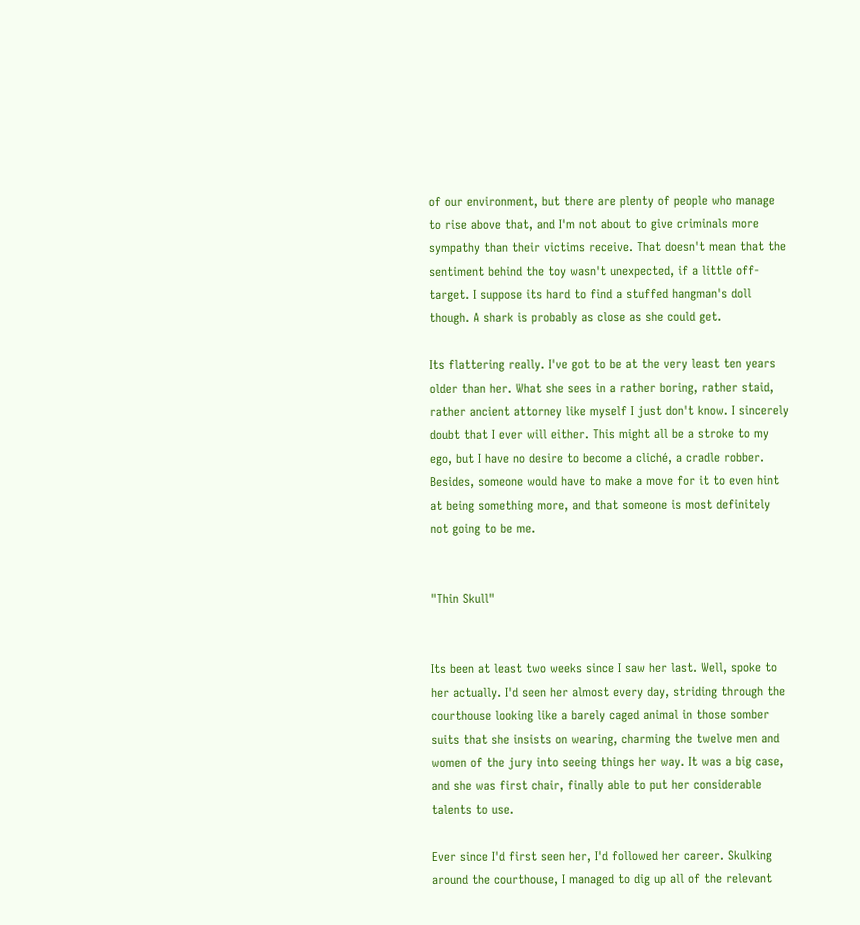of our environment, but there are plenty of people who manage to rise above that, and I'm not about to give criminals more sympathy than their victims receive. That doesn't mean that the sentiment behind the toy wasn't unexpected, if a little off-target. I suppose its hard to find a stuffed hangman's doll though. A shark is probably as close as she could get.

Its flattering really. I've got to be at the very least ten years older than her. What she sees in a rather boring, rather staid, rather ancient attorney like myself I just don't know. I sincerely doubt that I ever will either. This might all be a stroke to my ego, but I have no desire to become a cliché, a cradle robber. Besides, someone would have to make a move for it to even hint at being something more, and that someone is most definitely not going to be me.


"Thin Skull"


Its been at least two weeks since I saw her last. Well, spoke to her actually. I'd seen her almost every day, striding through the courthouse looking like a barely caged animal in those somber suits that she insists on wearing, charming the twelve men and women of the jury into seeing things her way. It was a big case, and she was first chair, finally able to put her considerable talents to use.

Ever since I'd first seen her, I'd followed her career. Skulking around the courthouse, I managed to dig up all of the relevant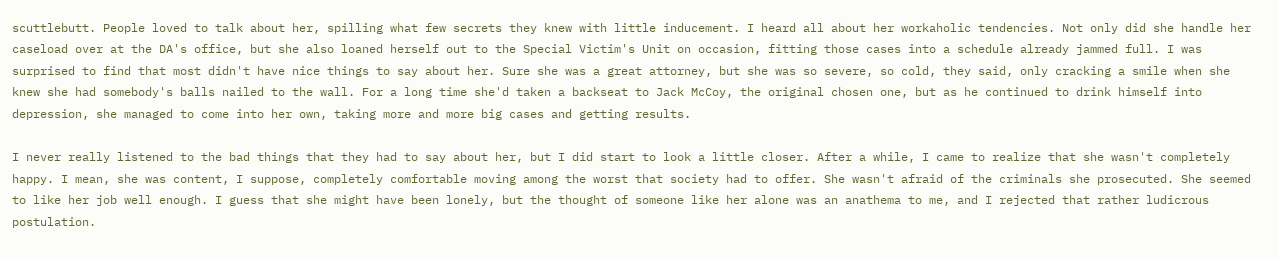scuttlebutt. People loved to talk about her, spilling what few secrets they knew with little inducement. I heard all about her workaholic tendencies. Not only did she handle her caseload over at the DA's office, but she also loaned herself out to the Special Victim's Unit on occasion, fitting those cases into a schedule already jammed full. I was surprised to find that most didn't have nice things to say about her. Sure she was a great attorney, but she was so severe, so cold, they said, only cracking a smile when she knew she had somebody's balls nailed to the wall. For a long time she'd taken a backseat to Jack McCoy, the original chosen one, but as he continued to drink himself into depression, she managed to come into her own, taking more and more big cases and getting results.

I never really listened to the bad things that they had to say about her, but I did start to look a little closer. After a while, I came to realize that she wasn't completely happy. I mean, she was content, I suppose, completely comfortable moving among the worst that society had to offer. She wasn't afraid of the criminals she prosecuted. She seemed to like her job well enough. I guess that she might have been lonely, but the thought of someone like her alone was an anathema to me, and I rejected that rather ludicrous postulation.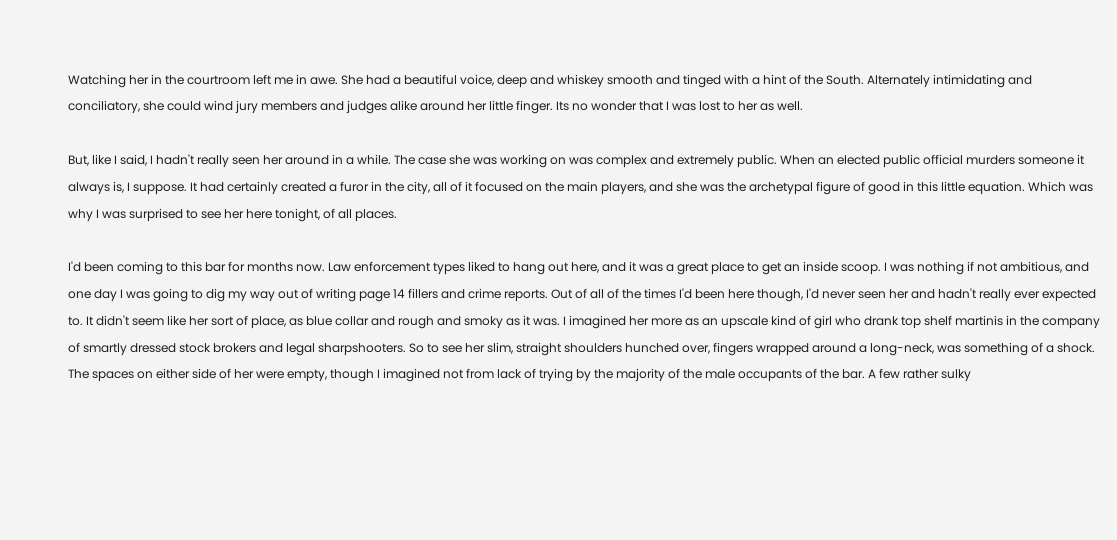Watching her in the courtroom left me in awe. She had a beautiful voice, deep and whiskey smooth and tinged with a hint of the South. Alternately intimidating and conciliatory, she could wind jury members and judges alike around her little finger. Its no wonder that I was lost to her as well.

But, like I said, I hadn't really seen her around in a while. The case she was working on was complex and extremely public. When an elected public official murders someone it always is, I suppose. It had certainly created a furor in the city, all of it focused on the main players, and she was the archetypal figure of good in this little equation. Which was why I was surprised to see her here tonight, of all places.

I'd been coming to this bar for months now. Law enforcement types liked to hang out here, and it was a great place to get an inside scoop. I was nothing if not ambitious, and one day I was going to dig my way out of writing page 14 fillers and crime reports. Out of all of the times I'd been here though, I'd never seen her and hadn't really ever expected to. It didn't seem like her sort of place, as blue collar and rough and smoky as it was. I imagined her more as an upscale kind of girl who drank top shelf martinis in the company of smartly dressed stock brokers and legal sharpshooters. So to see her slim, straight shoulders hunched over, fingers wrapped around a long-neck, was something of a shock. The spaces on either side of her were empty, though I imagined not from lack of trying by the majority of the male occupants of the bar. A few rather sulky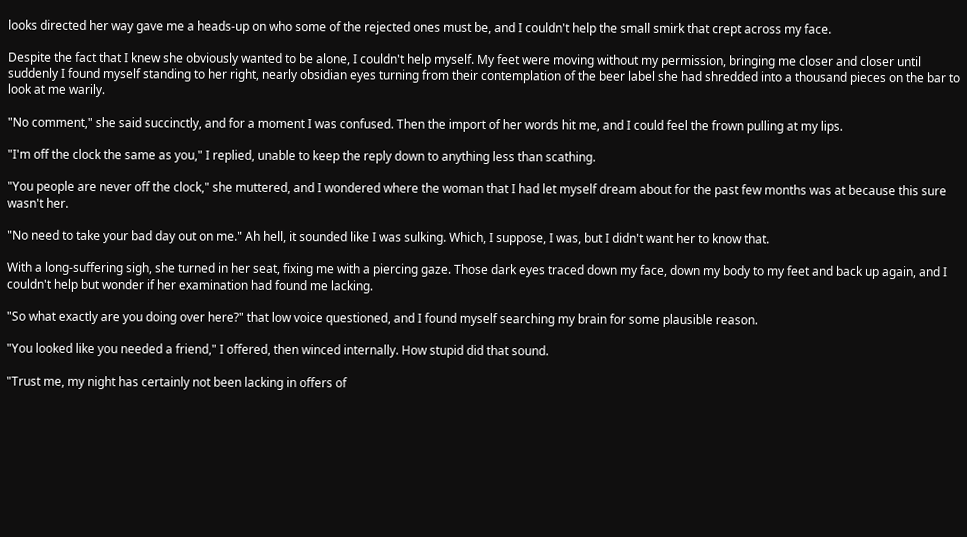looks directed her way gave me a heads-up on who some of the rejected ones must be, and I couldn't help the small smirk that crept across my face.

Despite the fact that I knew she obviously wanted to be alone, I couldn't help myself. My feet were moving without my permission, bringing me closer and closer until suddenly I found myself standing to her right, nearly obsidian eyes turning from their contemplation of the beer label she had shredded into a thousand pieces on the bar to look at me warily.

"No comment," she said succinctly, and for a moment I was confused. Then the import of her words hit me, and I could feel the frown pulling at my lips.

"I'm off the clock the same as you," I replied, unable to keep the reply down to anything less than scathing.

"You people are never off the clock," she muttered, and I wondered where the woman that I had let myself dream about for the past few months was at because this sure wasn't her.

"No need to take your bad day out on me." Ah hell, it sounded like I was sulking. Which, I suppose, I was, but I didn't want her to know that.

With a long-suffering sigh, she turned in her seat, fixing me with a piercing gaze. Those dark eyes traced down my face, down my body to my feet and back up again, and I couldn't help but wonder if her examination had found me lacking.

"So what exactly are you doing over here?" that low voice questioned, and I found myself searching my brain for some plausible reason.

"You looked like you needed a friend," I offered, then winced internally. How stupid did that sound.

"Trust me, my night has certainly not been lacking in offers of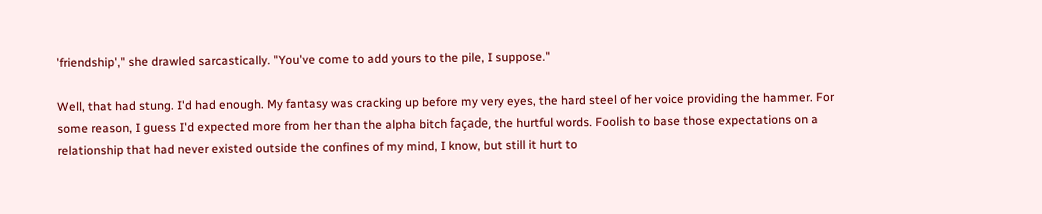'friendship'," she drawled sarcastically. "You've come to add yours to the pile, I suppose."

Well, that had stung. I'd had enough. My fantasy was cracking up before my very eyes, the hard steel of her voice providing the hammer. For some reason, I guess I'd expected more from her than the alpha bitch façade, the hurtful words. Foolish to base those expectations on a relationship that had never existed outside the confines of my mind, I know, but still it hurt to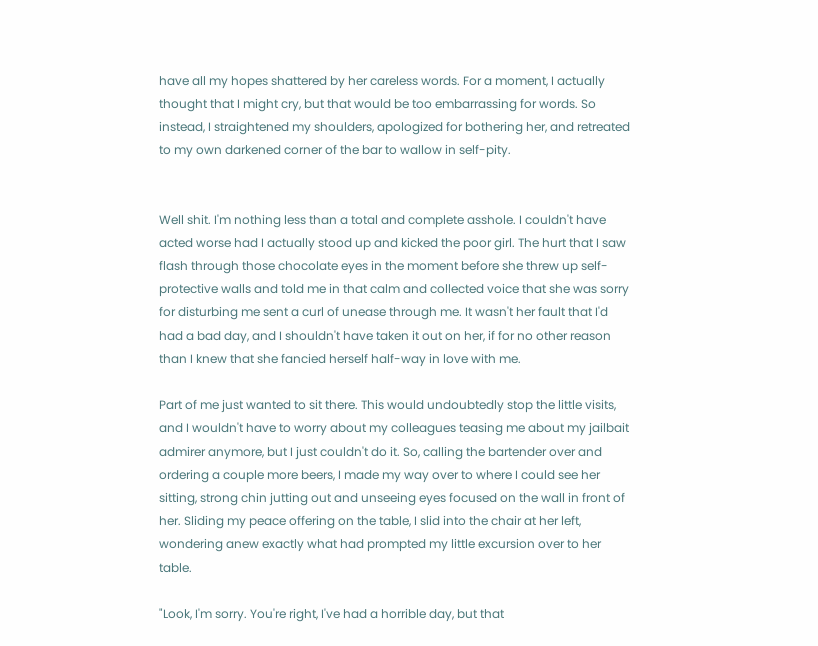have all my hopes shattered by her careless words. For a moment, I actually thought that I might cry, but that would be too embarrassing for words. So instead, I straightened my shoulders, apologized for bothering her, and retreated to my own darkened corner of the bar to wallow in self-pity.


Well shit. I'm nothing less than a total and complete asshole. I couldn't have acted worse had I actually stood up and kicked the poor girl. The hurt that I saw flash through those chocolate eyes in the moment before she threw up self-protective walls and told me in that calm and collected voice that she was sorry for disturbing me sent a curl of unease through me. It wasn't her fault that I'd had a bad day, and I shouldn't have taken it out on her, if for no other reason than I knew that she fancied herself half-way in love with me.

Part of me just wanted to sit there. This would undoubtedly stop the little visits, and I wouldn't have to worry about my colleagues teasing me about my jailbait admirer anymore, but I just couldn't do it. So, calling the bartender over and ordering a couple more beers, I made my way over to where I could see her sitting, strong chin jutting out and unseeing eyes focused on the wall in front of her. Sliding my peace offering on the table, I slid into the chair at her left, wondering anew exactly what had prompted my little excursion over to her table.

"Look, I'm sorry. You're right, I've had a horrible day, but that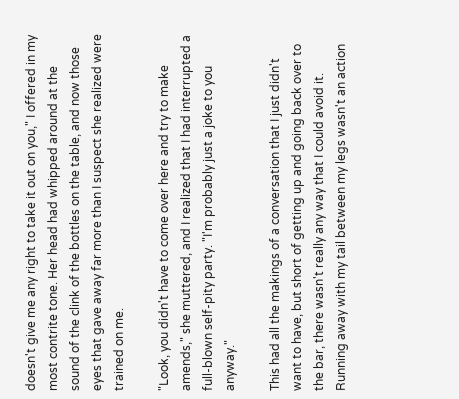doesn't give me any right to take it out on you," I offered in my most contrite tone. Her head had whipped around at the sound of the clink of the bottles on the table, and now those eyes that gave away far more than I suspect she realized were trained on me.

"Look, you didn't have to come over here and try to make amends," she muttered, and I realized that I had interrupted a full-blown self-pity party. "I'm probably just a joke to you anyway."

This had all the makings of a conversation that I just didn't want to have, but short of getting up and going back over to the bar, there wasn't really any way that I could avoid it. Running away with my tail between my legs wasn't an action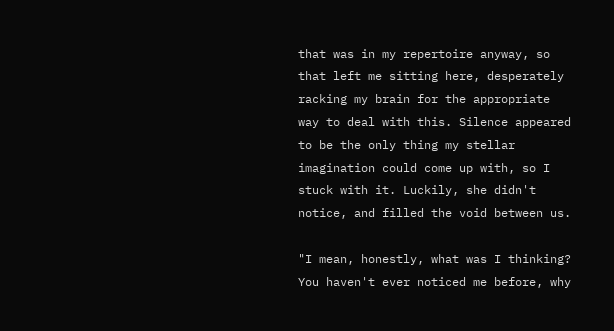that was in my repertoire anyway, so that left me sitting here, desperately racking my brain for the appropriate way to deal with this. Silence appeared to be the only thing my stellar imagination could come up with, so I stuck with it. Luckily, she didn't notice, and filled the void between us.

"I mean, honestly, what was I thinking? You haven't ever noticed me before, why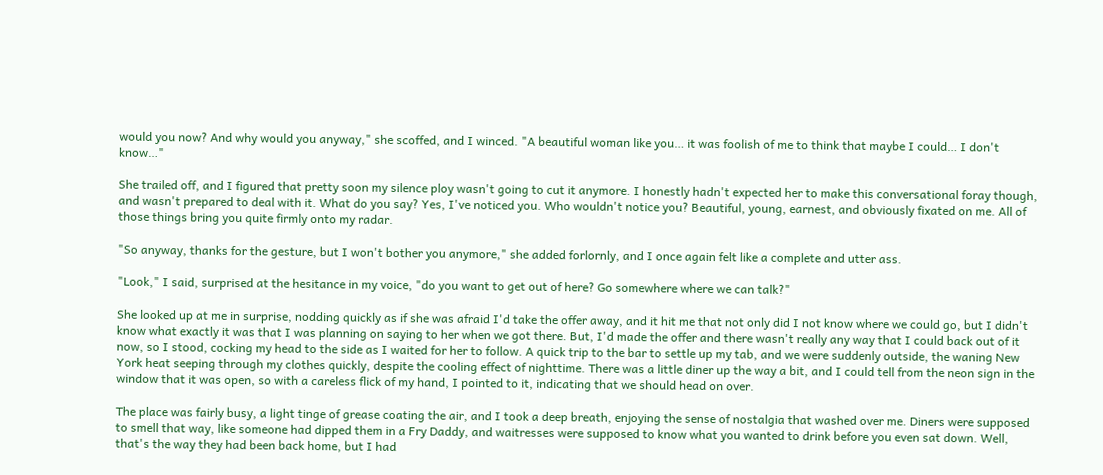would you now? And why would you anyway," she scoffed, and I winced. "A beautiful woman like you… it was foolish of me to think that maybe I could… I don't know…"

She trailed off, and I figured that pretty soon my silence ploy wasn't going to cut it anymore. I honestly hadn't expected her to make this conversational foray though, and wasn't prepared to deal with it. What do you say? Yes, I've noticed you. Who wouldn't notice you? Beautiful, young, earnest, and obviously fixated on me. All of those things bring you quite firmly onto my radar.

"So anyway, thanks for the gesture, but I won't bother you anymore," she added forlornly, and I once again felt like a complete and utter ass.

"Look," I said, surprised at the hesitance in my voice, "do you want to get out of here? Go somewhere where we can talk?"

She looked up at me in surprise, nodding quickly as if she was afraid I'd take the offer away, and it hit me that not only did I not know where we could go, but I didn't know what exactly it was that I was planning on saying to her when we got there. But, I'd made the offer and there wasn't really any way that I could back out of it now, so I stood, cocking my head to the side as I waited for her to follow. A quick trip to the bar to settle up my tab, and we were suddenly outside, the waning New York heat seeping through my clothes quickly, despite the cooling effect of nighttime. There was a little diner up the way a bit, and I could tell from the neon sign in the window that it was open, so with a careless flick of my hand, I pointed to it, indicating that we should head on over.

The place was fairly busy, a light tinge of grease coating the air, and I took a deep breath, enjoying the sense of nostalgia that washed over me. Diners were supposed to smell that way, like someone had dipped them in a Fry Daddy, and waitresses were supposed to know what you wanted to drink before you even sat down. Well, that's the way they had been back home, but I had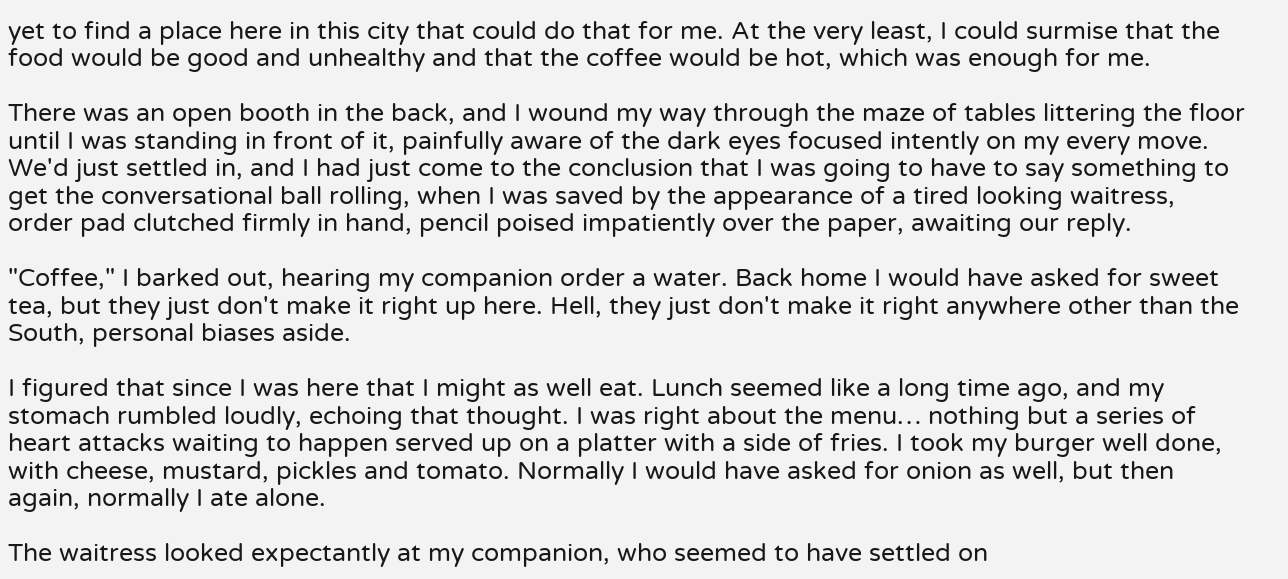yet to find a place here in this city that could do that for me. At the very least, I could surmise that the food would be good and unhealthy and that the coffee would be hot, which was enough for me.

There was an open booth in the back, and I wound my way through the maze of tables littering the floor until I was standing in front of it, painfully aware of the dark eyes focused intently on my every move. We'd just settled in, and I had just come to the conclusion that I was going to have to say something to get the conversational ball rolling, when I was saved by the appearance of a tired looking waitress, order pad clutched firmly in hand, pencil poised impatiently over the paper, awaiting our reply.

"Coffee," I barked out, hearing my companion order a water. Back home I would have asked for sweet tea, but they just don't make it right up here. Hell, they just don't make it right anywhere other than the South, personal biases aside.

I figured that since I was here that I might as well eat. Lunch seemed like a long time ago, and my stomach rumbled loudly, echoing that thought. I was right about the menu… nothing but a series of heart attacks waiting to happen served up on a platter with a side of fries. I took my burger well done, with cheese, mustard, pickles and tomato. Normally I would have asked for onion as well, but then again, normally I ate alone.

The waitress looked expectantly at my companion, who seemed to have settled on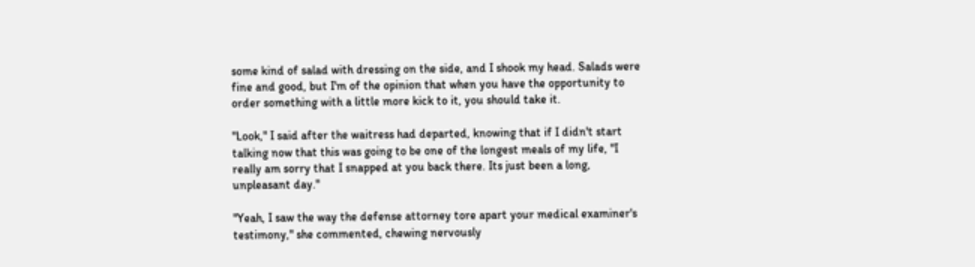some kind of salad with dressing on the side, and I shook my head. Salads were fine and good, but I'm of the opinion that when you have the opportunity to order something with a little more kick to it, you should take it.

"Look," I said after the waitress had departed, knowing that if I didn't start talking now that this was going to be one of the longest meals of my life, "I really am sorry that I snapped at you back there. Its just been a long, unpleasant day."

"Yeah, I saw the way the defense attorney tore apart your medical examiner's testimony," she commented, chewing nervously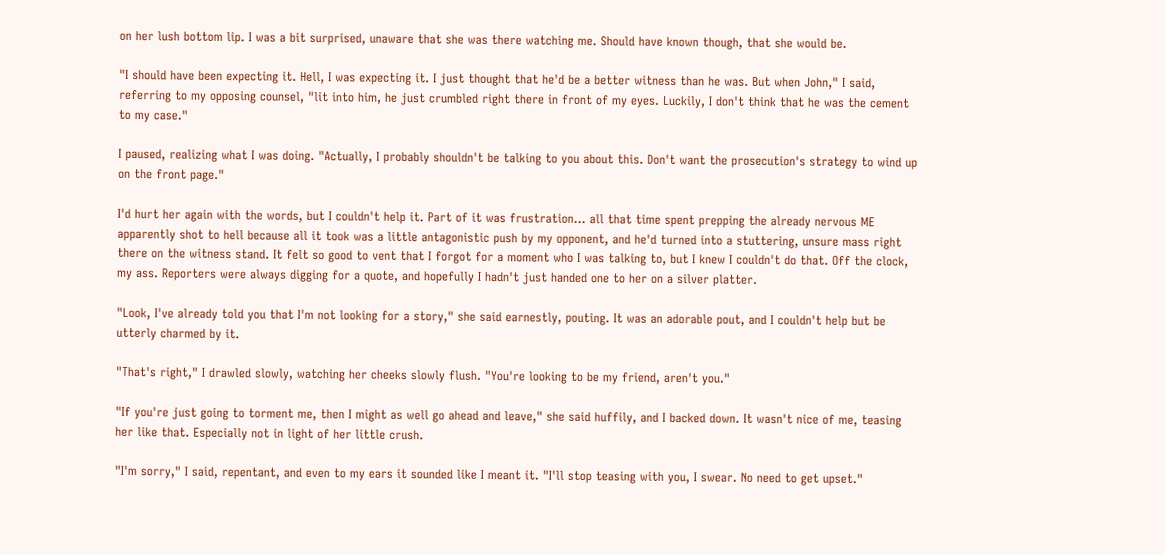on her lush bottom lip. I was a bit surprised, unaware that she was there watching me. Should have known though, that she would be.

"I should have been expecting it. Hell, I was expecting it. I just thought that he'd be a better witness than he was. But when John," I said, referring to my opposing counsel, "lit into him, he just crumbled right there in front of my eyes. Luckily, I don't think that he was the cement to my case."

I paused, realizing what I was doing. "Actually, I probably shouldn't be talking to you about this. Don't want the prosecution's strategy to wind up on the front page."

I'd hurt her again with the words, but I couldn't help it. Part of it was frustration… all that time spent prepping the already nervous ME apparently shot to hell because all it took was a little antagonistic push by my opponent, and he'd turned into a stuttering, unsure mass right there on the witness stand. It felt so good to vent that I forgot for a moment who I was talking to, but I knew I couldn't do that. Off the clock, my ass. Reporters were always digging for a quote, and hopefully I hadn't just handed one to her on a silver platter.

"Look, I've already told you that I'm not looking for a story," she said earnestly, pouting. It was an adorable pout, and I couldn't help but be utterly charmed by it.

"That's right," I drawled slowly, watching her cheeks slowly flush. "You're looking to be my friend, aren't you."

"If you're just going to torment me, then I might as well go ahead and leave," she said huffily, and I backed down. It wasn't nice of me, teasing her like that. Especially not in light of her little crush.

"I'm sorry," I said, repentant, and even to my ears it sounded like I meant it. "I'll stop teasing with you, I swear. No need to get upset."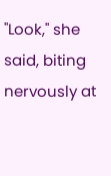"Look," she said, biting nervously at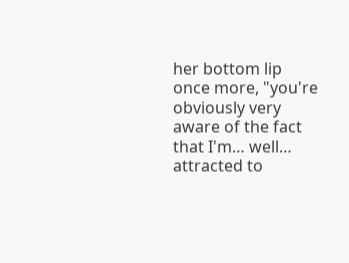her bottom lip once more, "you're obviously very aware of the fact that I'm… well… attracted to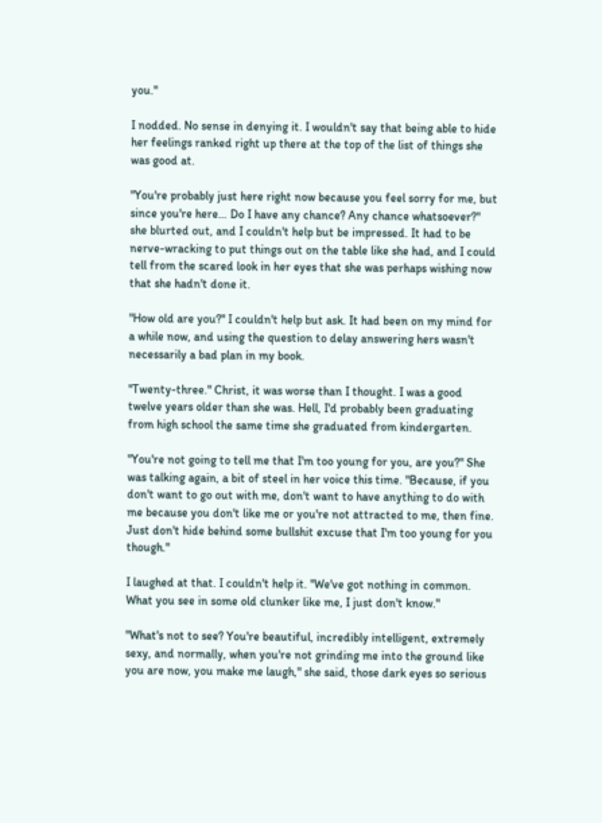you."

I nodded. No sense in denying it. I wouldn't say that being able to hide her feelings ranked right up there at the top of the list of things she was good at.

"You're probably just here right now because you feel sorry for me, but since you're here… Do I have any chance? Any chance whatsoever?" she blurted out, and I couldn't help but be impressed. It had to be nerve-wracking to put things out on the table like she had, and I could tell from the scared look in her eyes that she was perhaps wishing now that she hadn't done it.

"How old are you?" I couldn't help but ask. It had been on my mind for a while now, and using the question to delay answering hers wasn't necessarily a bad plan in my book.

"Twenty-three." Christ, it was worse than I thought. I was a good twelve years older than she was. Hell, I'd probably been graduating from high school the same time she graduated from kindergarten.

"You're not going to tell me that I'm too young for you, are you?" She was talking again, a bit of steel in her voice this time. "Because, if you don't want to go out with me, don't want to have anything to do with me because you don't like me or you're not attracted to me, then fine. Just don't hide behind some bullshit excuse that I'm too young for you though."

I laughed at that. I couldn't help it. "We've got nothing in common. What you see in some old clunker like me, I just don't know."

"What's not to see? You're beautiful, incredibly intelligent, extremely sexy, and normally, when you're not grinding me into the ground like you are now, you make me laugh," she said, those dark eyes so serious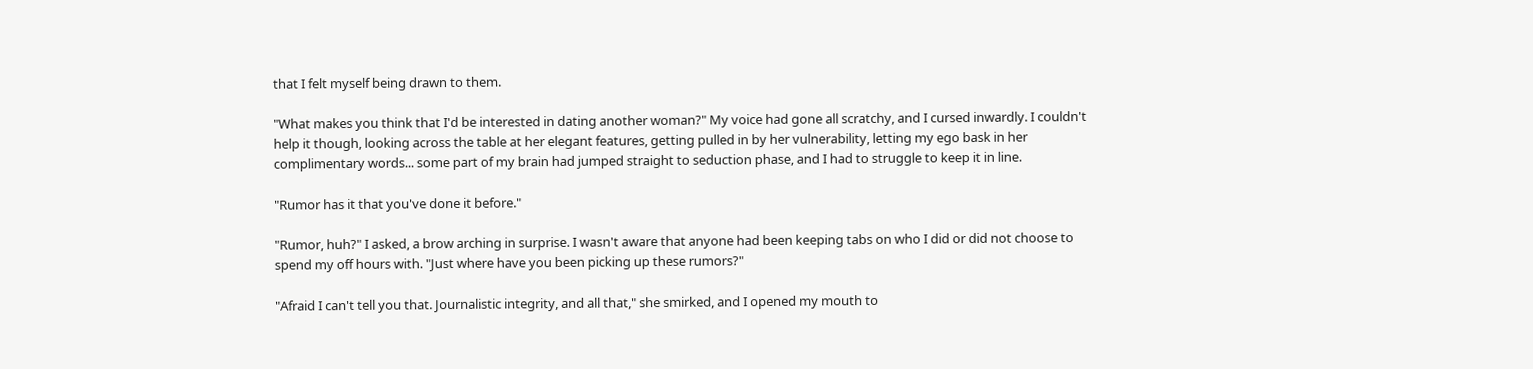that I felt myself being drawn to them.

"What makes you think that I'd be interested in dating another woman?" My voice had gone all scratchy, and I cursed inwardly. I couldn't help it though, looking across the table at her elegant features, getting pulled in by her vulnerability, letting my ego bask in her complimentary words... some part of my brain had jumped straight to seduction phase, and I had to struggle to keep it in line.

"Rumor has it that you've done it before."

"Rumor, huh?" I asked, a brow arching in surprise. I wasn't aware that anyone had been keeping tabs on who I did or did not choose to spend my off hours with. "Just where have you been picking up these rumors?"

"Afraid I can't tell you that. Journalistic integrity, and all that," she smirked, and I opened my mouth to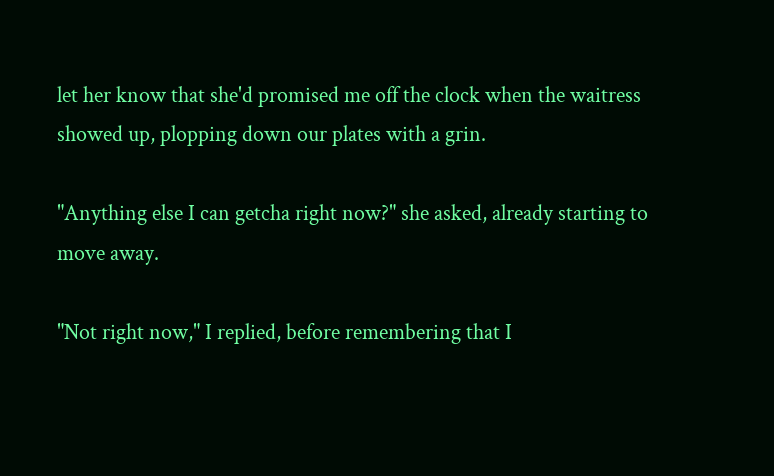let her know that she'd promised me off the clock when the waitress showed up, plopping down our plates with a grin.

"Anything else I can getcha right now?" she asked, already starting to move away.

"Not right now," I replied, before remembering that I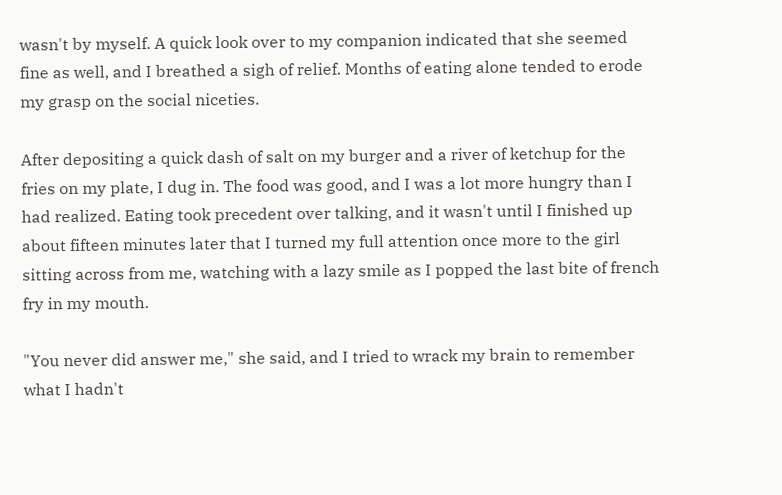wasn't by myself. A quick look over to my companion indicated that she seemed fine as well, and I breathed a sigh of relief. Months of eating alone tended to erode my grasp on the social niceties.

After depositing a quick dash of salt on my burger and a river of ketchup for the fries on my plate, I dug in. The food was good, and I was a lot more hungry than I had realized. Eating took precedent over talking, and it wasn't until I finished up about fifteen minutes later that I turned my full attention once more to the girl sitting across from me, watching with a lazy smile as I popped the last bite of french fry in my mouth.

"You never did answer me," she said, and I tried to wrack my brain to remember what I hadn't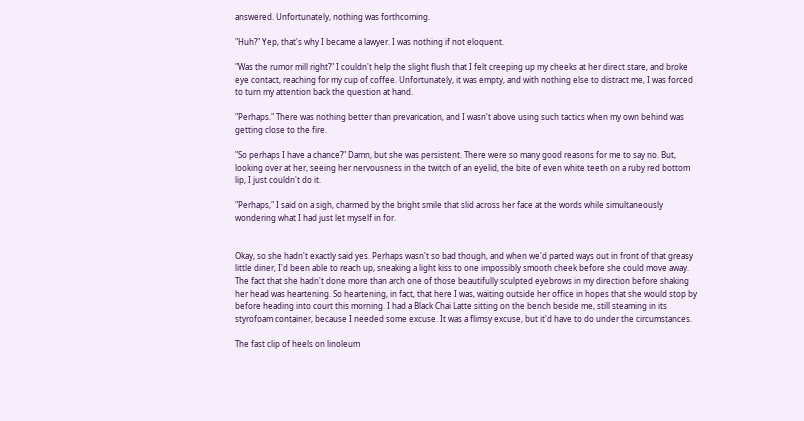answered. Unfortunately, nothing was forthcoming.

"Huh?" Yep, that's why I became a lawyer. I was nothing if not eloquent.

"Was the rumor mill right?" I couldn't help the slight flush that I felt creeping up my cheeks at her direct stare, and broke eye contact, reaching for my cup of coffee. Unfortunately, it was empty, and with nothing else to distract me, I was forced to turn my attention back the question at hand.

"Perhaps." There was nothing better than prevarication, and I wasn't above using such tactics when my own behind was getting close to the fire.

"So perhaps I have a chance?" Damn, but she was persistent. There were so many good reasons for me to say no. But, looking over at her, seeing her nervousness in the twitch of an eyelid, the bite of even white teeth on a ruby red bottom lip, I just couldn't do it.

"Perhaps," I said on a sigh, charmed by the bright smile that slid across her face at the words while simultaneously wondering what I had just let myself in for.


Okay, so she hadn't exactly said yes. Perhaps wasn't so bad though, and when we'd parted ways out in front of that greasy little diner, I'd been able to reach up, sneaking a light kiss to one impossibly smooth cheek before she could move away. The fact that she hadn't done more than arch one of those beautifully sculpted eyebrows in my direction before shaking her head was heartening. So heartening, in fact, that here I was, waiting outside her office in hopes that she would stop by before heading into court this morning. I had a Black Chai Latte sitting on the bench beside me, still steaming in its styrofoam container, because I needed some excuse. It was a flimsy excuse, but it'd have to do under the circumstances.

The fast clip of heels on linoleum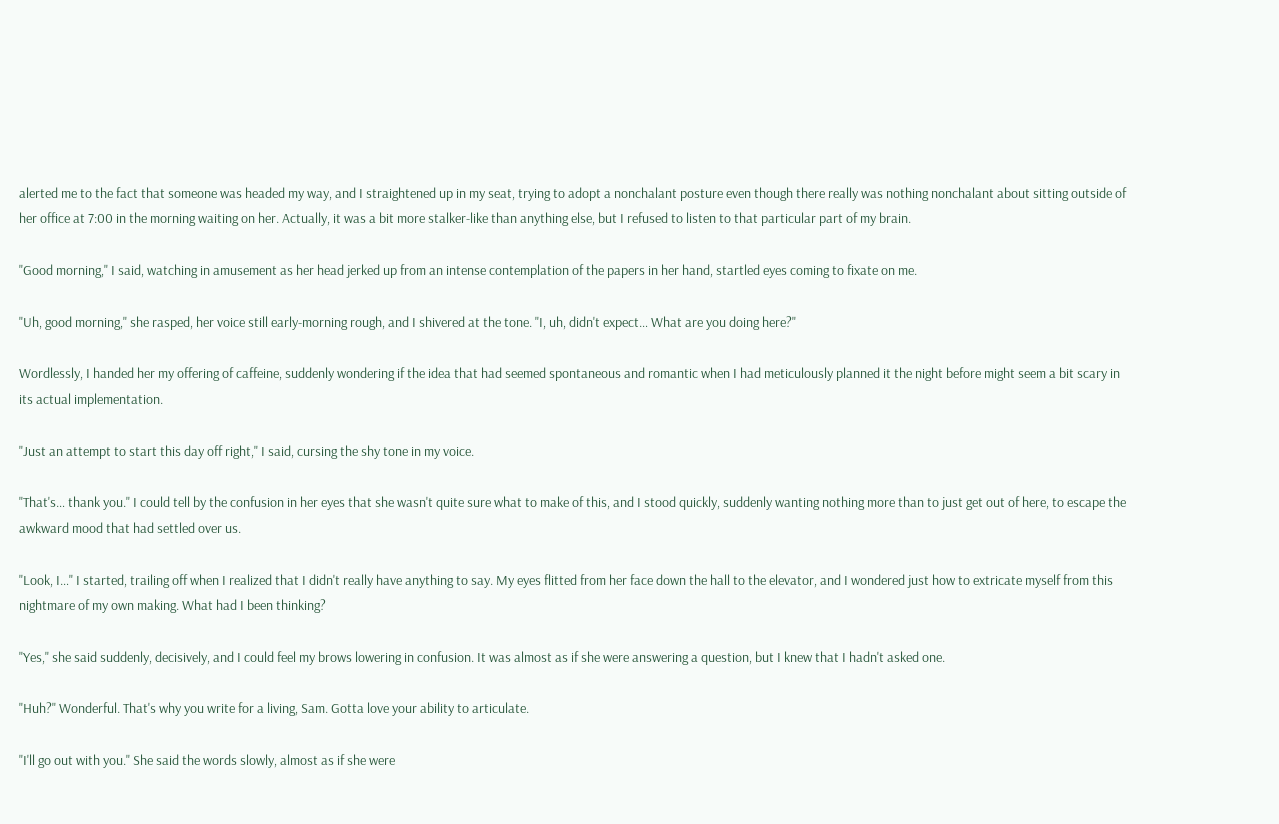alerted me to the fact that someone was headed my way, and I straightened up in my seat, trying to adopt a nonchalant posture even though there really was nothing nonchalant about sitting outside of her office at 7:00 in the morning waiting on her. Actually, it was a bit more stalker-like than anything else, but I refused to listen to that particular part of my brain.

"Good morning," I said, watching in amusement as her head jerked up from an intense contemplation of the papers in her hand, startled eyes coming to fixate on me.

"Uh, good morning," she rasped, her voice still early-morning rough, and I shivered at the tone. "I, uh, didn't expect… What are you doing here?"

Wordlessly, I handed her my offering of caffeine, suddenly wondering if the idea that had seemed spontaneous and romantic when I had meticulously planned it the night before might seem a bit scary in its actual implementation.

"Just an attempt to start this day off right," I said, cursing the shy tone in my voice.

"That's… thank you." I could tell by the confusion in her eyes that she wasn't quite sure what to make of this, and I stood quickly, suddenly wanting nothing more than to just get out of here, to escape the awkward mood that had settled over us.

"Look, I…" I started, trailing off when I realized that I didn't really have anything to say. My eyes flitted from her face down the hall to the elevator, and I wondered just how to extricate myself from this nightmare of my own making. What had I been thinking?

"Yes," she said suddenly, decisively, and I could feel my brows lowering in confusion. It was almost as if she were answering a question, but I knew that I hadn't asked one.

"Huh?" Wonderful. That's why you write for a living, Sam. Gotta love your ability to articulate.

"I'll go out with you." She said the words slowly, almost as if she were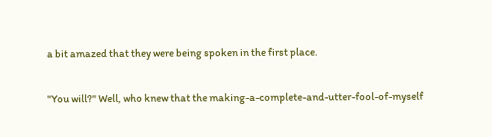a bit amazed that they were being spoken in the first place.

"You will?" Well, who knew that the making-a-complete-and-utter-fool-of-myself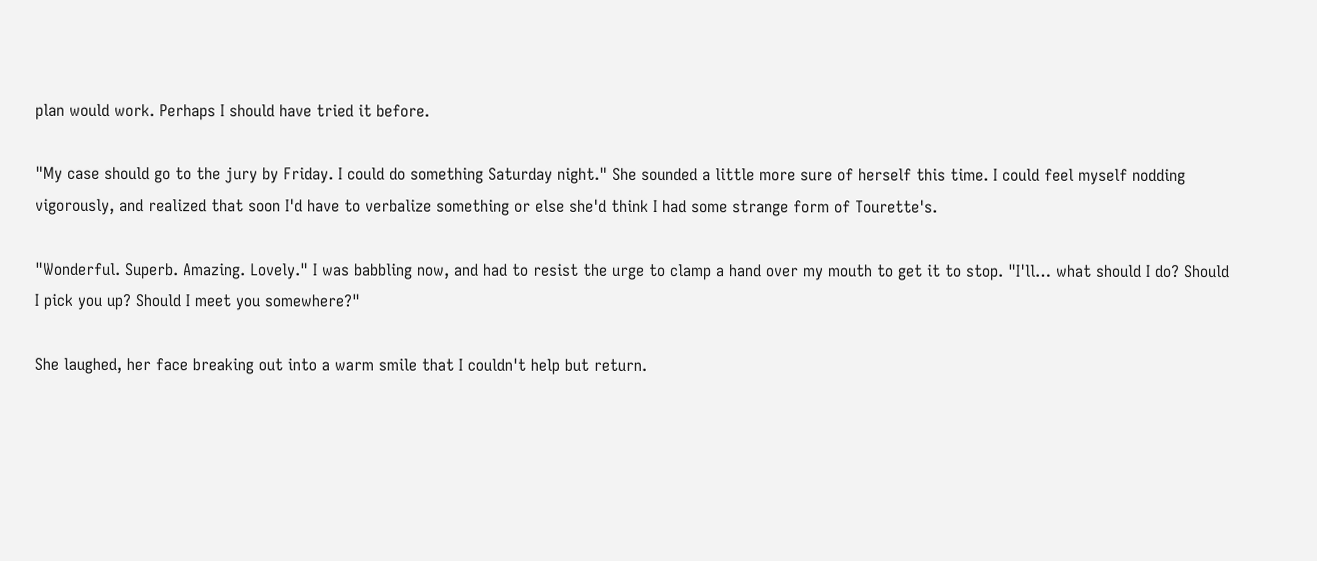plan would work. Perhaps I should have tried it before.

"My case should go to the jury by Friday. I could do something Saturday night." She sounded a little more sure of herself this time. I could feel myself nodding vigorously, and realized that soon I'd have to verbalize something or else she'd think I had some strange form of Tourette's.

"Wonderful. Superb. Amazing. Lovely." I was babbling now, and had to resist the urge to clamp a hand over my mouth to get it to stop. "I'll… what should I do? Should I pick you up? Should I meet you somewhere?"

She laughed, her face breaking out into a warm smile that I couldn't help but return.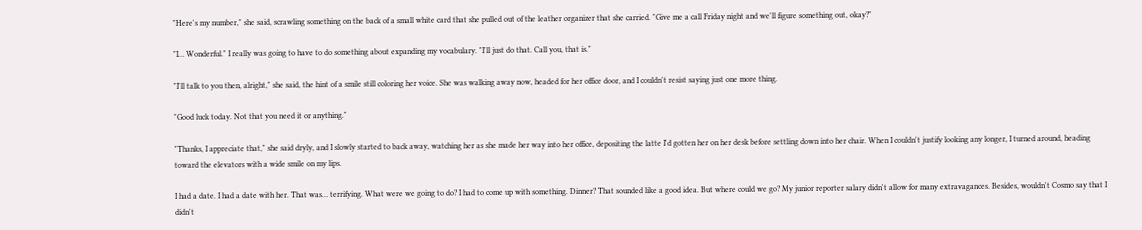"Here's my number," she said, scrawling something on the back of a small white card that she pulled out of the leather organizer that she carried. "Give me a call Friday night and we'll figure something out, okay?"

"I… Wonderful." I really was going to have to do something about expanding my vocabulary. "I'll just do that. Call you, that is."

"I'll talk to you then, alright," she said, the hint of a smile still coloring her voice. She was walking away now, headed for her office door, and I couldn't resist saying just one more thing.

"Good luck today. Not that you need it or anything."

"Thanks, I appreciate that," she said dryly, and I slowly started to back away, watching her as she made her way into her office, depositing the latte I'd gotten her on her desk before settling down into her chair. When I couldn't justify looking any longer, I turned around, heading toward the elevators with a wide smile on my lips.

I had a date. I had a date with her. That was… terrifying. What were we going to do? I had to come up with something. Dinner? That sounded like a good idea. But where could we go? My junior reporter salary didn't allow for many extravagances. Besides, wouldn't Cosmo say that I didn't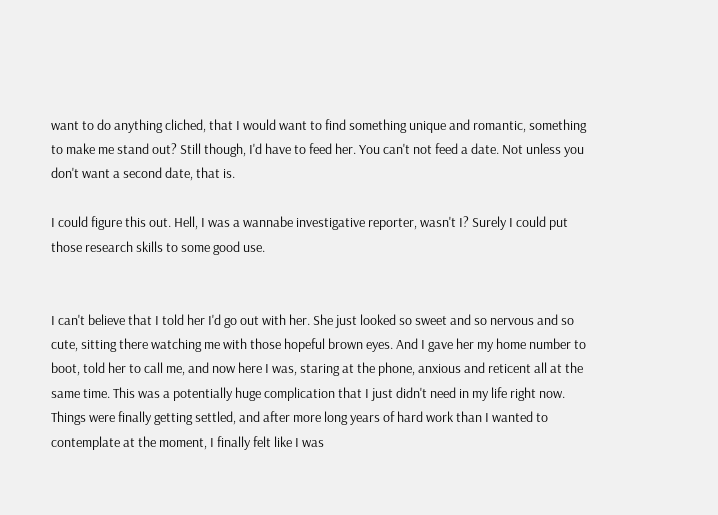want to do anything cliched, that I would want to find something unique and romantic, something to make me stand out? Still though, I'd have to feed her. You can't not feed a date. Not unless you don't want a second date, that is.

I could figure this out. Hell, I was a wannabe investigative reporter, wasn't I? Surely I could put those research skills to some good use.


I can't believe that I told her I'd go out with her. She just looked so sweet and so nervous and so cute, sitting there watching me with those hopeful brown eyes. And I gave her my home number to boot, told her to call me, and now here I was, staring at the phone, anxious and reticent all at the same time. This was a potentially huge complication that I just didn't need in my life right now. Things were finally getting settled, and after more long years of hard work than I wanted to contemplate at the moment, I finally felt like I was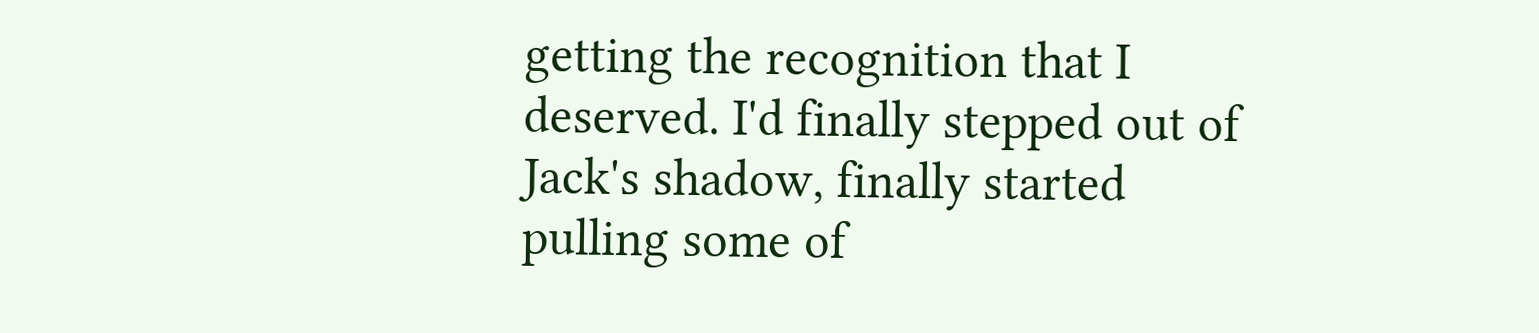getting the recognition that I deserved. I'd finally stepped out of Jack's shadow, finally started pulling some of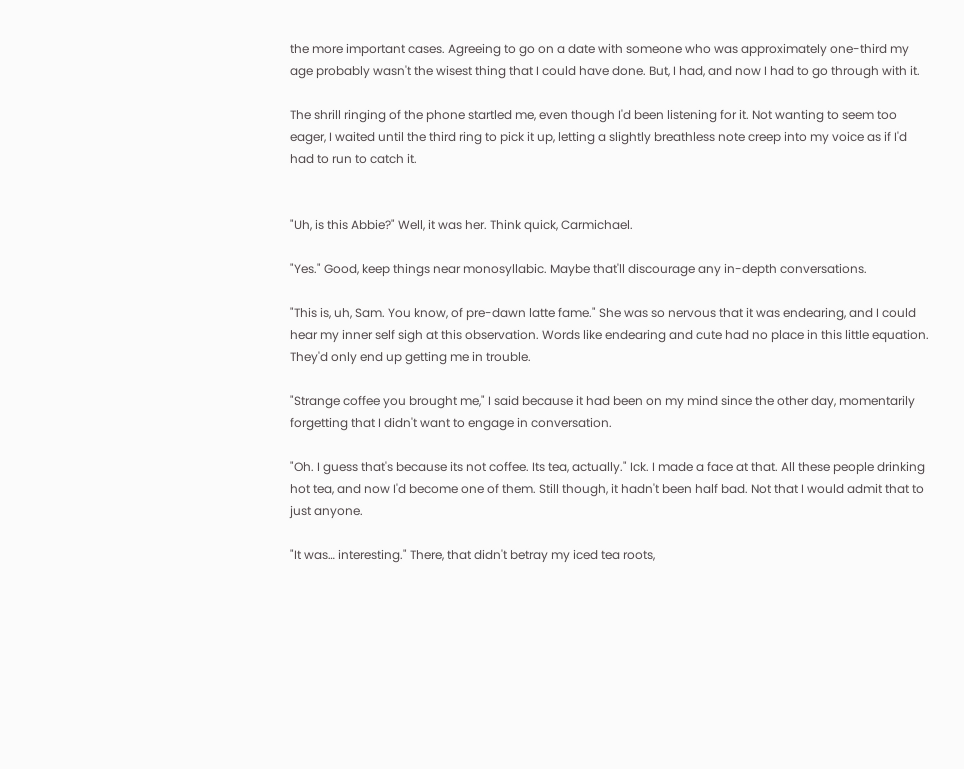the more important cases. Agreeing to go on a date with someone who was approximately one-third my age probably wasn't the wisest thing that I could have done. But, I had, and now I had to go through with it.

The shrill ringing of the phone startled me, even though I'd been listening for it. Not wanting to seem too eager, I waited until the third ring to pick it up, letting a slightly breathless note creep into my voice as if I'd had to run to catch it.


"Uh, is this Abbie?" Well, it was her. Think quick, Carmichael.

"Yes." Good, keep things near monosyllabic. Maybe that'll discourage any in-depth conversations.

"This is, uh, Sam. You know, of pre-dawn latte fame." She was so nervous that it was endearing, and I could hear my inner self sigh at this observation. Words like endearing and cute had no place in this little equation. They'd only end up getting me in trouble.

"Strange coffee you brought me," I said because it had been on my mind since the other day, momentarily forgetting that I didn't want to engage in conversation.

"Oh. I guess that's because its not coffee. Its tea, actually." Ick. I made a face at that. All these people drinking hot tea, and now I'd become one of them. Still though, it hadn't been half bad. Not that I would admit that to just anyone.

"It was… interesting." There, that didn't betray my iced tea roots,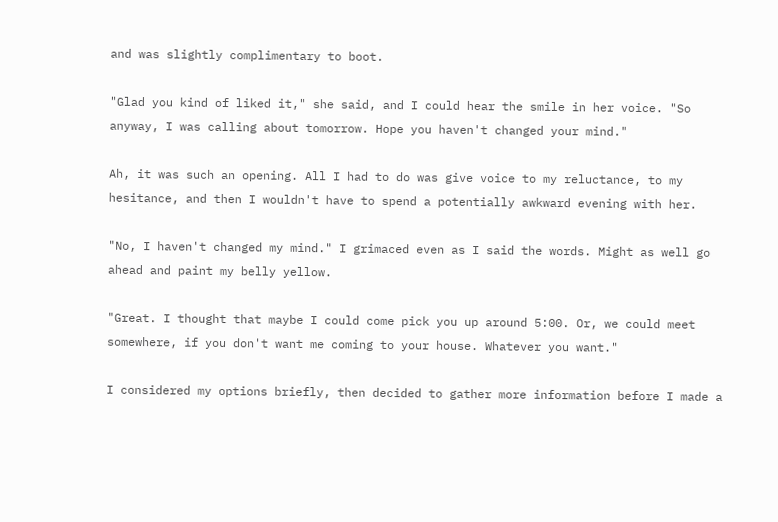and was slightly complimentary to boot.

"Glad you kind of liked it," she said, and I could hear the smile in her voice. "So anyway, I was calling about tomorrow. Hope you haven't changed your mind."

Ah, it was such an opening. All I had to do was give voice to my reluctance, to my hesitance, and then I wouldn't have to spend a potentially awkward evening with her.

"No, I haven't changed my mind." I grimaced even as I said the words. Might as well go ahead and paint my belly yellow.

"Great. I thought that maybe I could come pick you up around 5:00. Or, we could meet somewhere, if you don't want me coming to your house. Whatever you want."

I considered my options briefly, then decided to gather more information before I made a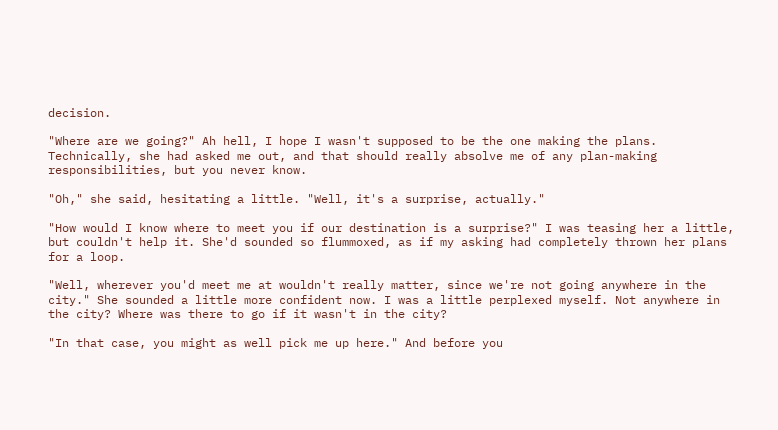decision.

"Where are we going?" Ah hell, I hope I wasn't supposed to be the one making the plans. Technically, she had asked me out, and that should really absolve me of any plan-making responsibilities, but you never know.

"Oh," she said, hesitating a little. "Well, it's a surprise, actually."

"How would I know where to meet you if our destination is a surprise?" I was teasing her a little, but couldn't help it. She'd sounded so flummoxed, as if my asking had completely thrown her plans for a loop.

"Well, wherever you'd meet me at wouldn't really matter, since we're not going anywhere in the city." She sounded a little more confident now. I was a little perplexed myself. Not anywhere in the city? Where was there to go if it wasn't in the city?

"In that case, you might as well pick me up here." And before you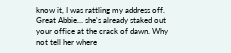know it, I was rattling my address off. Great Abbie… she's already staked out your office at the crack of dawn. Why not tell her where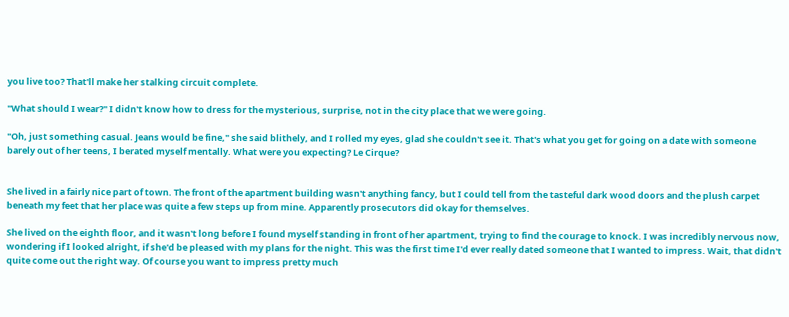you live too? That'll make her stalking circuit complete.

"What should I wear?" I didn't know how to dress for the mysterious, surprise, not in the city place that we were going.

"Oh, just something casual. Jeans would be fine," she said blithely, and I rolled my eyes, glad she couldn't see it. That's what you get for going on a date with someone barely out of her teens, I berated myself mentally. What were you expecting? Le Cirque?


She lived in a fairly nice part of town. The front of the apartment building wasn't anything fancy, but I could tell from the tasteful dark wood doors and the plush carpet beneath my feet that her place was quite a few steps up from mine. Apparently prosecutors did okay for themselves.

She lived on the eighth floor, and it wasn't long before I found myself standing in front of her apartment, trying to find the courage to knock. I was incredibly nervous now, wondering if I looked alright, if she'd be pleased with my plans for the night. This was the first time I'd ever really dated someone that I wanted to impress. Wait, that didn't quite come out the right way. Of course you want to impress pretty much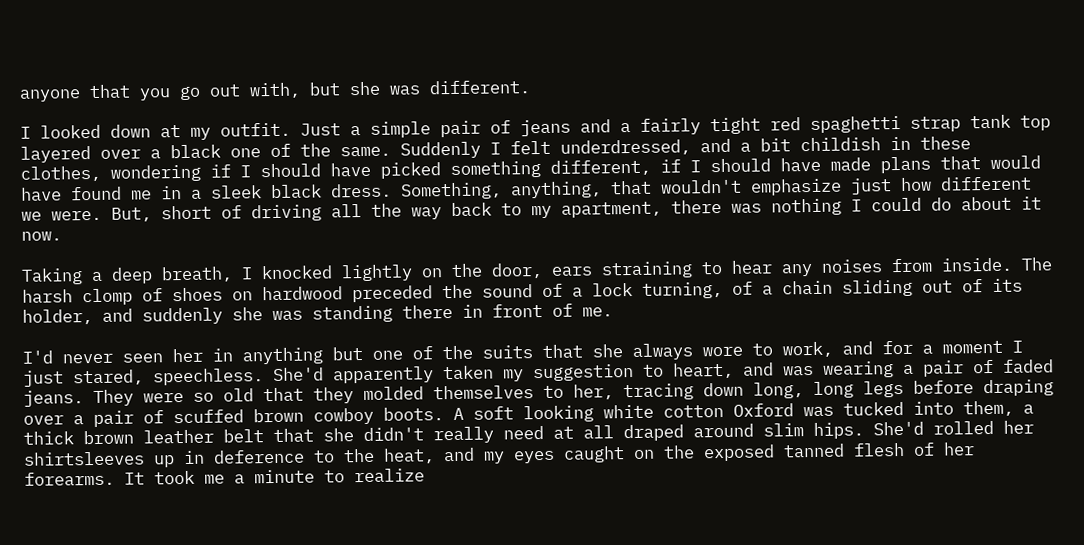anyone that you go out with, but she was different.

I looked down at my outfit. Just a simple pair of jeans and a fairly tight red spaghetti strap tank top layered over a black one of the same. Suddenly I felt underdressed, and a bit childish in these clothes, wondering if I should have picked something different, if I should have made plans that would have found me in a sleek black dress. Something, anything, that wouldn't emphasize just how different we were. But, short of driving all the way back to my apartment, there was nothing I could do about it now.

Taking a deep breath, I knocked lightly on the door, ears straining to hear any noises from inside. The harsh clomp of shoes on hardwood preceded the sound of a lock turning, of a chain sliding out of its holder, and suddenly she was standing there in front of me.

I'd never seen her in anything but one of the suits that she always wore to work, and for a moment I just stared, speechless. She'd apparently taken my suggestion to heart, and was wearing a pair of faded jeans. They were so old that they molded themselves to her, tracing down long, long legs before draping over a pair of scuffed brown cowboy boots. A soft looking white cotton Oxford was tucked into them, a thick brown leather belt that she didn't really need at all draped around slim hips. She'd rolled her shirtsleeves up in deference to the heat, and my eyes caught on the exposed tanned flesh of her forearms. It took me a minute to realize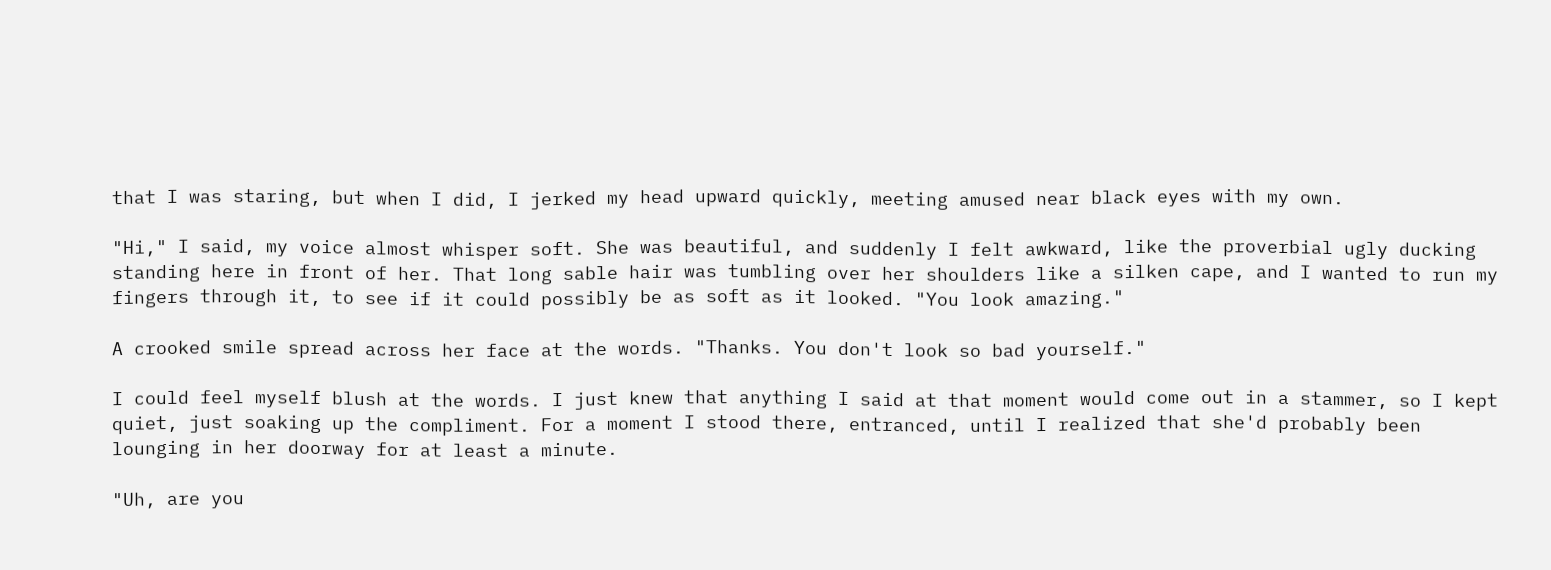that I was staring, but when I did, I jerked my head upward quickly, meeting amused near black eyes with my own.

"Hi," I said, my voice almost whisper soft. She was beautiful, and suddenly I felt awkward, like the proverbial ugly ducking standing here in front of her. That long sable hair was tumbling over her shoulders like a silken cape, and I wanted to run my fingers through it, to see if it could possibly be as soft as it looked. "You look amazing."

A crooked smile spread across her face at the words. "Thanks. You don't look so bad yourself."

I could feel myself blush at the words. I just knew that anything I said at that moment would come out in a stammer, so I kept quiet, just soaking up the compliment. For a moment I stood there, entranced, until I realized that she'd probably been lounging in her doorway for at least a minute.

"Uh, are you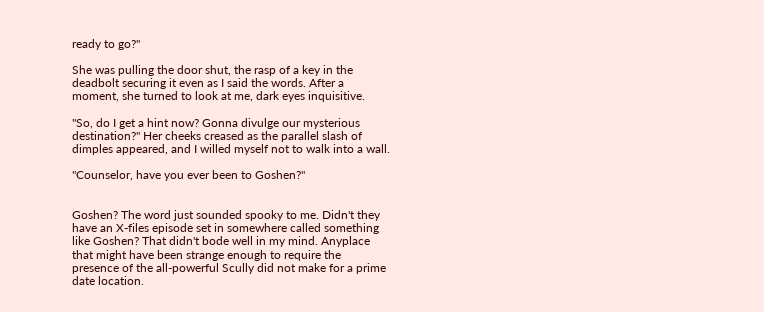ready to go?"

She was pulling the door shut, the rasp of a key in the deadbolt securing it even as I said the words. After a moment, she turned to look at me, dark eyes inquisitive.

"So, do I get a hint now? Gonna divulge our mysterious destination?" Her cheeks creased as the parallel slash of dimples appeared, and I willed myself not to walk into a wall.

"Counselor, have you ever been to Goshen?"


Goshen? The word just sounded spooky to me. Didn't they have an X-files episode set in somewhere called something like Goshen? That didn't bode well in my mind. Anyplace that might have been strange enough to require the presence of the all-powerful Scully did not make for a prime date location.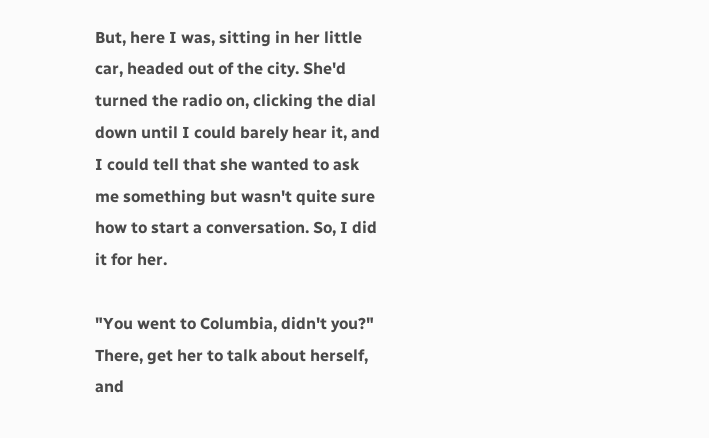But, here I was, sitting in her little car, headed out of the city. She'd turned the radio on, clicking the dial down until I could barely hear it, and I could tell that she wanted to ask me something but wasn't quite sure how to start a conversation. So, I did it for her.

"You went to Columbia, didn't you?" There, get her to talk about herself, and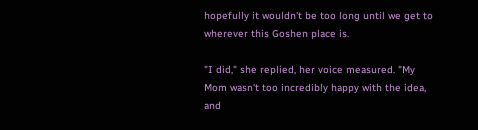hopefully it wouldn't be too long until we get to wherever this Goshen place is.

"I did," she replied, her voice measured. "My Mom wasn't too incredibly happy with the idea, and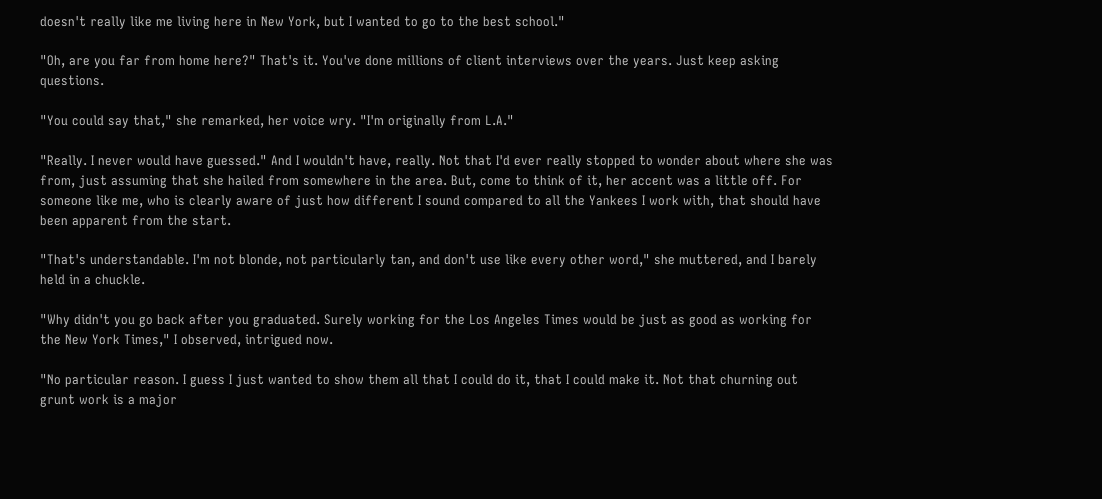doesn't really like me living here in New York, but I wanted to go to the best school."

"Oh, are you far from home here?" That's it. You've done millions of client interviews over the years. Just keep asking questions.

"You could say that," she remarked, her voice wry. "I'm originally from L.A."

"Really. I never would have guessed." And I wouldn't have, really. Not that I'd ever really stopped to wonder about where she was from, just assuming that she hailed from somewhere in the area. But, come to think of it, her accent was a little off. For someone like me, who is clearly aware of just how different I sound compared to all the Yankees I work with, that should have been apparent from the start.

"That's understandable. I'm not blonde, not particularly tan, and don't use like every other word," she muttered, and I barely held in a chuckle.

"Why didn't you go back after you graduated. Surely working for the Los Angeles Times would be just as good as working for the New York Times," I observed, intrigued now.

"No particular reason. I guess I just wanted to show them all that I could do it, that I could make it. Not that churning out grunt work is a major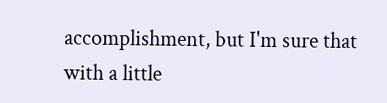accomplishment, but I'm sure that with a little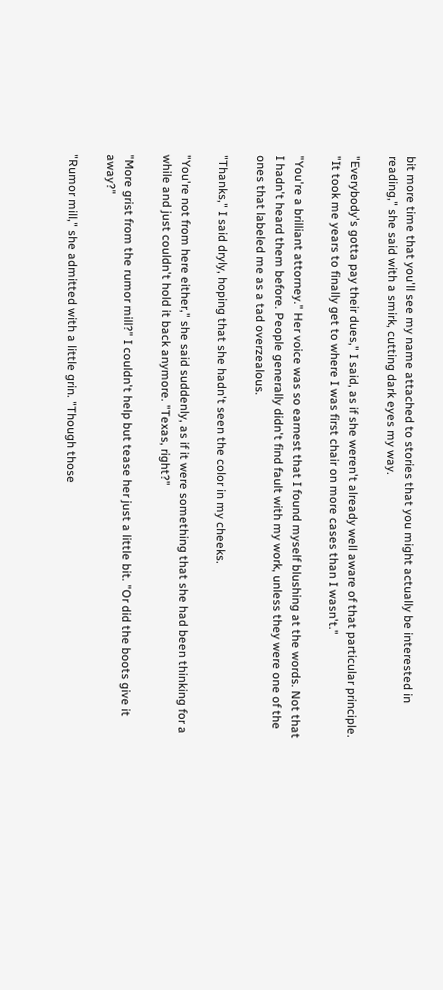bit more time that you'll see my name attached to stories that you might actually be interested in reading," she said with a smirk, cutting dark eyes my way.

"Everybody's gotta pay their dues," I said, as if she weren't already well aware of that particular principle. "It took me years to finally get to where I was first chair on more cases than I wasn't."

"You're a brilliant attorney." Her voice was so earnest that I found myself blushing at the words. Not that I hadn't heard them before. People generally didn't find fault with my work, unless they were one of the ones that labeled me as a tad overzealous.

"Thanks," I said dryly, hoping that she hadn't seen the color in my cheeks.

"You're not from here either," she said suddenly, as if it were something that she had been thinking for a while and just couldn't hold it back anymore. "Texas, right?"

"More grist from the rumor mill?" I couldn't help but tease her just a little bit. "Or did the boots give it away?"

"Rumor mill," she admitted with a little grin. "Though those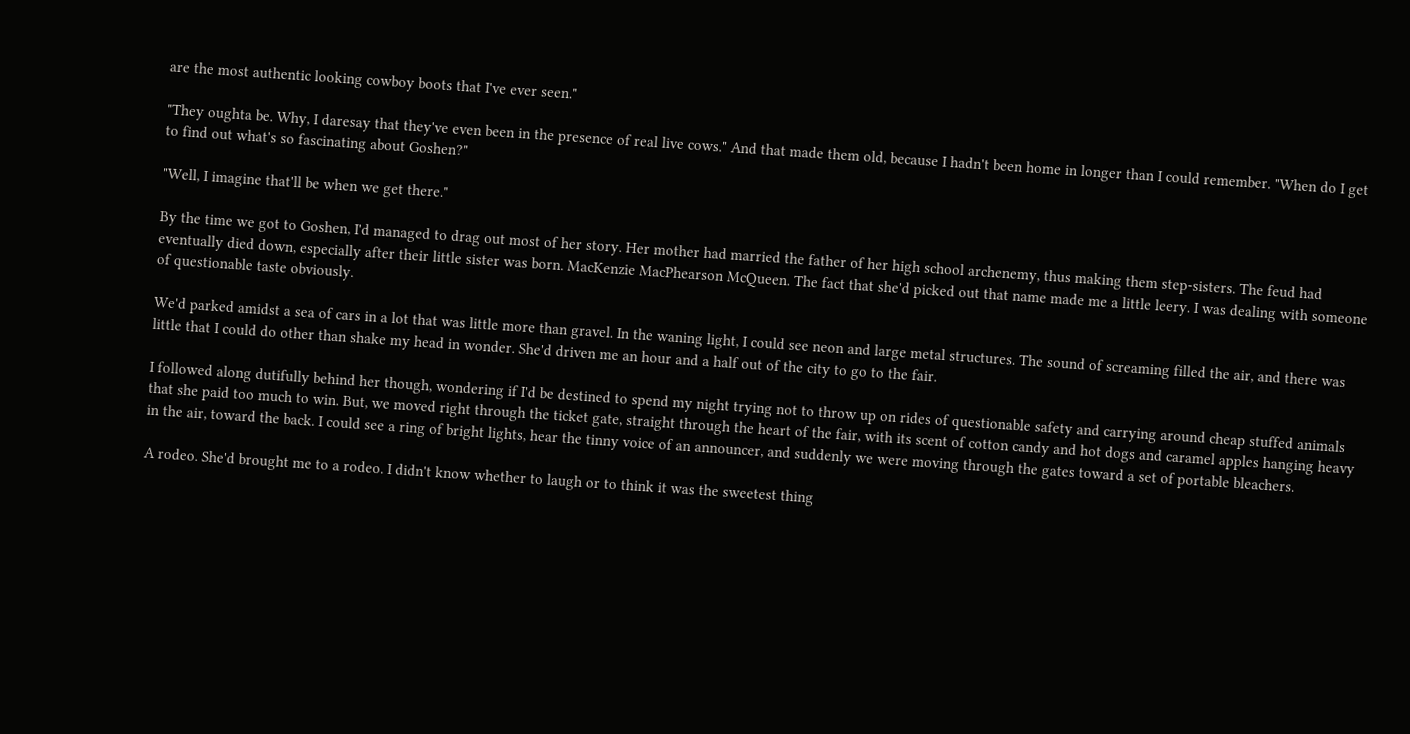are the most authentic looking cowboy boots that I've ever seen."

"They oughta be. Why, I daresay that they've even been in the presence of real live cows." And that made them old, because I hadn't been home in longer than I could remember. "When do I get to find out what's so fascinating about Goshen?"

"Well, I imagine that'll be when we get there."

By the time we got to Goshen, I'd managed to drag out most of her story. Her mother had married the father of her high school archenemy, thus making them step-sisters. The feud had eventually died down, especially after their little sister was born. MacKenzie MacPhearson McQueen. The fact that she'd picked out that name made me a little leery. I was dealing with someone of questionable taste obviously.

We'd parked amidst a sea of cars in a lot that was little more than gravel. In the waning light, I could see neon and large metal structures. The sound of screaming filled the air, and there was little that I could do other than shake my head in wonder. She'd driven me an hour and a half out of the city to go to the fair.

I followed along dutifully behind her though, wondering if I'd be destined to spend my night trying not to throw up on rides of questionable safety and carrying around cheap stuffed animals that she paid too much to win. But, we moved right through the ticket gate, straight through the heart of the fair, with its scent of cotton candy and hot dogs and caramel apples hanging heavy in the air, toward the back. I could see a ring of bright lights, hear the tinny voice of an announcer, and suddenly we were moving through the gates toward a set of portable bleachers.

A rodeo. She'd brought me to a rodeo. I didn't know whether to laugh or to think it was the sweetest thing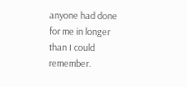anyone had done for me in longer than I could remember.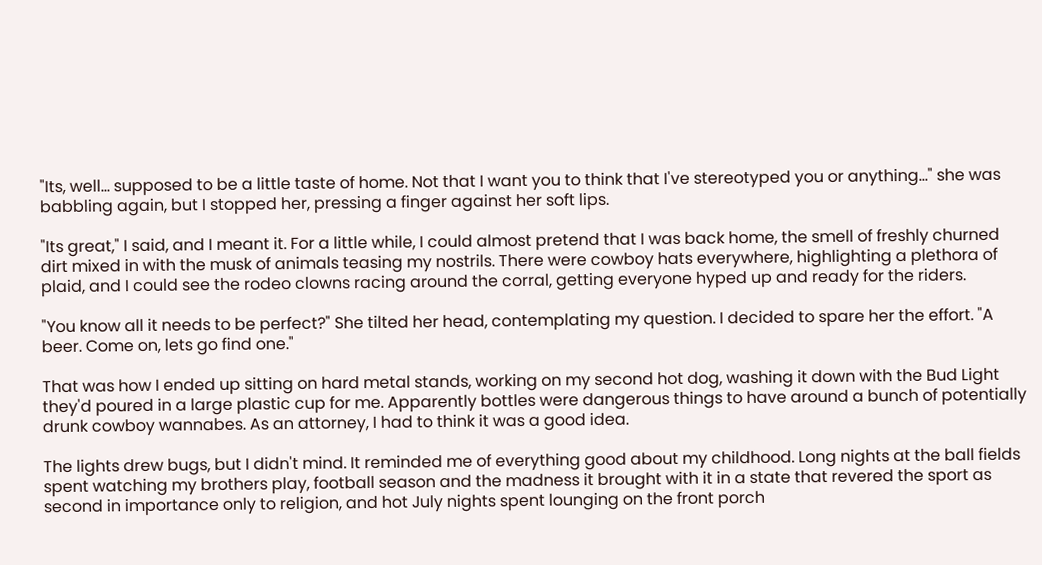"Its, well… supposed to be a little taste of home. Not that I want you to think that I've stereotyped you or anything…" she was babbling again, but I stopped her, pressing a finger against her soft lips.

"Its great," I said, and I meant it. For a little while, I could almost pretend that I was back home, the smell of freshly churned dirt mixed in with the musk of animals teasing my nostrils. There were cowboy hats everywhere, highlighting a plethora of plaid, and I could see the rodeo clowns racing around the corral, getting everyone hyped up and ready for the riders.

"You know all it needs to be perfect?" She tilted her head, contemplating my question. I decided to spare her the effort. "A beer. Come on, lets go find one."

That was how I ended up sitting on hard metal stands, working on my second hot dog, washing it down with the Bud Light they'd poured in a large plastic cup for me. Apparently bottles were dangerous things to have around a bunch of potentially drunk cowboy wannabes. As an attorney, I had to think it was a good idea.

The lights drew bugs, but I didn't mind. It reminded me of everything good about my childhood. Long nights at the ball fields spent watching my brothers play, football season and the madness it brought with it in a state that revered the sport as second in importance only to religion, and hot July nights spent lounging on the front porch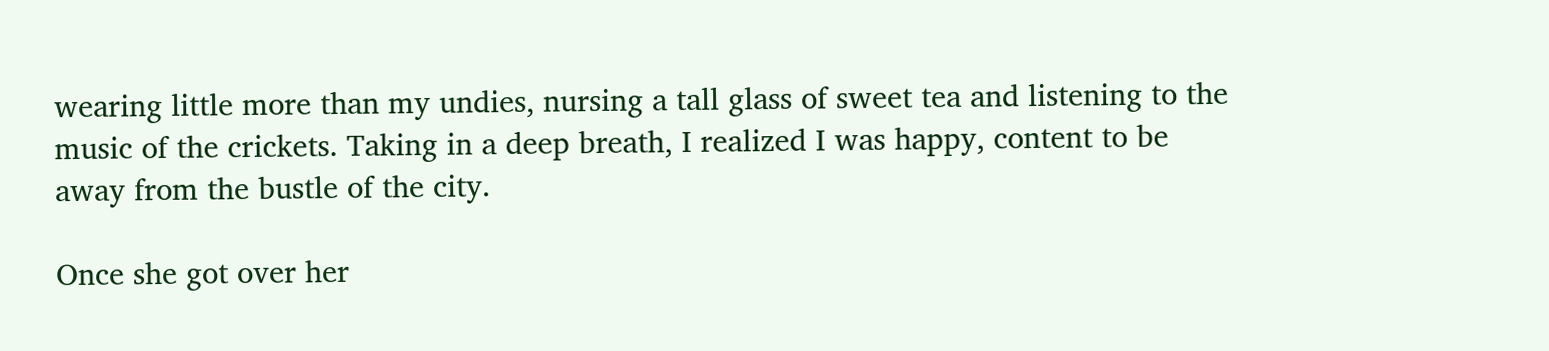wearing little more than my undies, nursing a tall glass of sweet tea and listening to the music of the crickets. Taking in a deep breath, I realized I was happy, content to be away from the bustle of the city.

Once she got over her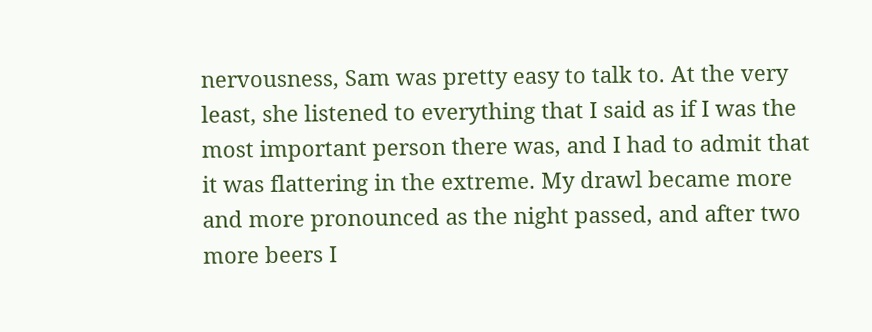nervousness, Sam was pretty easy to talk to. At the very least, she listened to everything that I said as if I was the most important person there was, and I had to admit that it was flattering in the extreme. My drawl became more and more pronounced as the night passed, and after two more beers I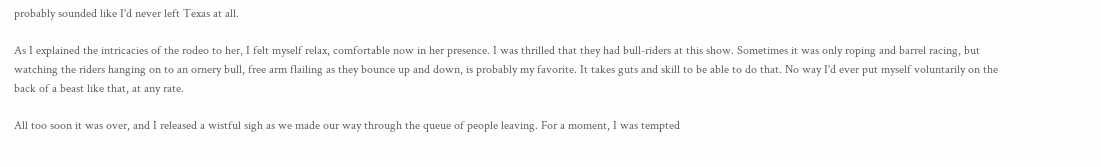probably sounded like I'd never left Texas at all.

As I explained the intricacies of the rodeo to her, I felt myself relax, comfortable now in her presence. I was thrilled that they had bull-riders at this show. Sometimes it was only roping and barrel racing, but watching the riders hanging on to an ornery bull, free arm flailing as they bounce up and down, is probably my favorite. It takes guts and skill to be able to do that. No way I'd ever put myself voluntarily on the back of a beast like that, at any rate.

All too soon it was over, and I released a wistful sigh as we made our way through the queue of people leaving. For a moment, I was tempted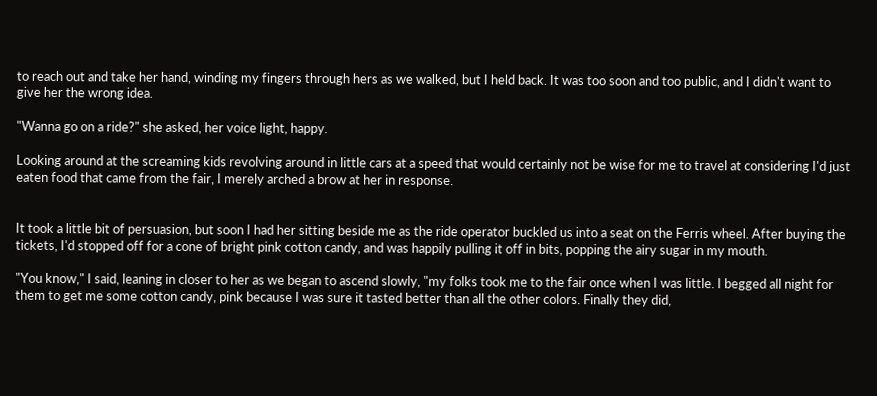to reach out and take her hand, winding my fingers through hers as we walked, but I held back. It was too soon and too public, and I didn't want to give her the wrong idea.

"Wanna go on a ride?" she asked, her voice light, happy.

Looking around at the screaming kids revolving around in little cars at a speed that would certainly not be wise for me to travel at considering I'd just eaten food that came from the fair, I merely arched a brow at her in response.


It took a little bit of persuasion, but soon I had her sitting beside me as the ride operator buckled us into a seat on the Ferris wheel. After buying the tickets, I'd stopped off for a cone of bright pink cotton candy, and was happily pulling it off in bits, popping the airy sugar in my mouth.

"You know," I said, leaning in closer to her as we began to ascend slowly, "my folks took me to the fair once when I was little. I begged all night for them to get me some cotton candy, pink because I was sure it tasted better than all the other colors. Finally they did,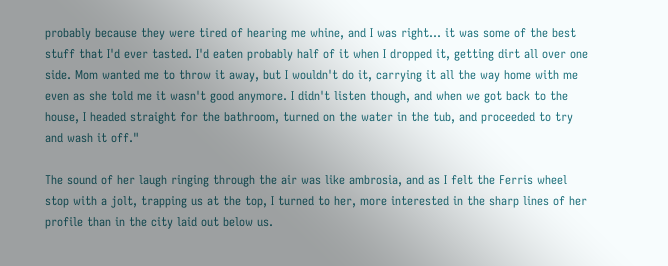probably because they were tired of hearing me whine, and I was right… it was some of the best stuff that I'd ever tasted. I'd eaten probably half of it when I dropped it, getting dirt all over one side. Mom wanted me to throw it away, but I wouldn't do it, carrying it all the way home with me even as she told me it wasn't good anymore. I didn't listen though, and when we got back to the house, I headed straight for the bathroom, turned on the water in the tub, and proceeded to try and wash it off."

The sound of her laugh ringing through the air was like ambrosia, and as I felt the Ferris wheel stop with a jolt, trapping us at the top, I turned to her, more interested in the sharp lines of her profile than in the city laid out below us.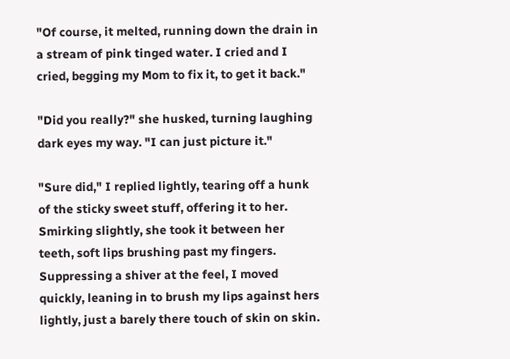"Of course, it melted, running down the drain in a stream of pink tinged water. I cried and I cried, begging my Mom to fix it, to get it back."

"Did you really?" she husked, turning laughing dark eyes my way. "I can just picture it."

"Sure did," I replied lightly, tearing off a hunk of the sticky sweet stuff, offering it to her. Smirking slightly, she took it between her teeth, soft lips brushing past my fingers. Suppressing a shiver at the feel, I moved quickly, leaning in to brush my lips against hers lightly, just a barely there touch of skin on skin.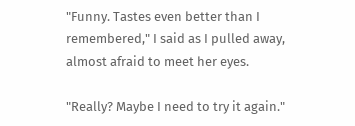"Funny. Tastes even better than I remembered," I said as I pulled away, almost afraid to meet her eyes.

"Really? Maybe I need to try it again."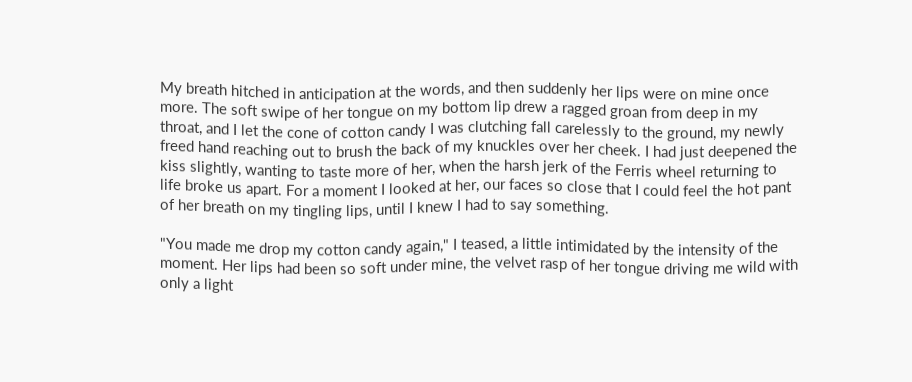My breath hitched in anticipation at the words, and then suddenly her lips were on mine once more. The soft swipe of her tongue on my bottom lip drew a ragged groan from deep in my throat, and I let the cone of cotton candy I was clutching fall carelessly to the ground, my newly freed hand reaching out to brush the back of my knuckles over her cheek. I had just deepened the kiss slightly, wanting to taste more of her, when the harsh jerk of the Ferris wheel returning to life broke us apart. For a moment I looked at her, our faces so close that I could feel the hot pant of her breath on my tingling lips, until I knew I had to say something.

"You made me drop my cotton candy again," I teased, a little intimidated by the intensity of the moment. Her lips had been so soft under mine, the velvet rasp of her tongue driving me wild with only a light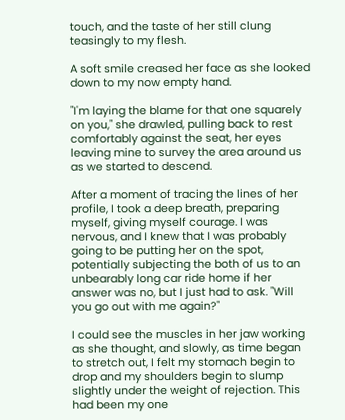touch, and the taste of her still clung teasingly to my flesh.

A soft smile creased her face as she looked down to my now empty hand.

"I'm laying the blame for that one squarely on you," she drawled, pulling back to rest comfortably against the seat, her eyes leaving mine to survey the area around us as we started to descend.

After a moment of tracing the lines of her profile, I took a deep breath, preparing myself, giving myself courage. I was nervous, and I knew that I was probably going to be putting her on the spot, potentially subjecting the both of us to an unbearably long car ride home if her answer was no, but I just had to ask. "Will you go out with me again?"

I could see the muscles in her jaw working as she thought, and slowly, as time began to stretch out, I felt my stomach begin to drop and my shoulders begin to slump slightly under the weight of rejection. This had been my one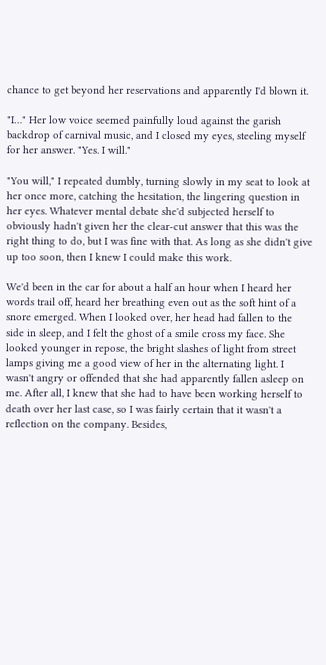chance to get beyond her reservations and apparently I'd blown it.

"I…" Her low voice seemed painfully loud against the garish backdrop of carnival music, and I closed my eyes, steeling myself for her answer. "Yes. I will."

"You will," I repeated dumbly, turning slowly in my seat to look at her once more, catching the hesitation, the lingering question in her eyes. Whatever mental debate she'd subjected herself to obviously hadn't given her the clear-cut answer that this was the right thing to do, but I was fine with that. As long as she didn't give up too soon, then I knew I could make this work.

We'd been in the car for about a half an hour when I heard her words trail off, heard her breathing even out as the soft hint of a snore emerged. When I looked over, her head had fallen to the side in sleep, and I felt the ghost of a smile cross my face. She looked younger in repose, the bright slashes of light from street lamps giving me a good view of her in the alternating light. I wasn't angry or offended that she had apparently fallen asleep on me. After all, I knew that she had to have been working herself to death over her last case, so I was fairly certain that it wasn't a reflection on the company. Besides,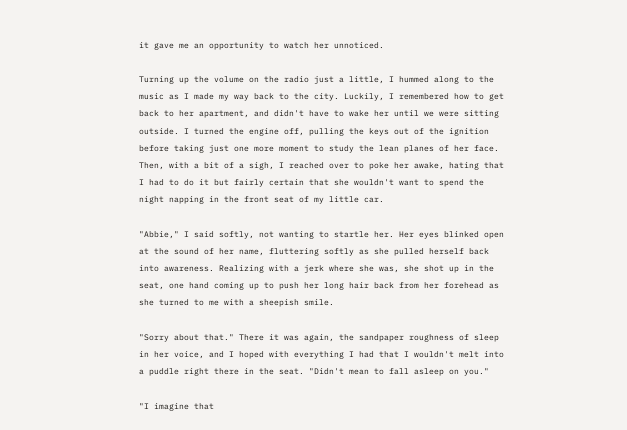it gave me an opportunity to watch her unnoticed.

Turning up the volume on the radio just a little, I hummed along to the music as I made my way back to the city. Luckily, I remembered how to get back to her apartment, and didn't have to wake her until we were sitting outside. I turned the engine off, pulling the keys out of the ignition before taking just one more moment to study the lean planes of her face. Then, with a bit of a sigh, I reached over to poke her awake, hating that I had to do it but fairly certain that she wouldn't want to spend the night napping in the front seat of my little car.

"Abbie," I said softly, not wanting to startle her. Her eyes blinked open at the sound of her name, fluttering softly as she pulled herself back into awareness. Realizing with a jerk where she was, she shot up in the seat, one hand coming up to push her long hair back from her forehead as she turned to me with a sheepish smile.

"Sorry about that." There it was again, the sandpaper roughness of sleep in her voice, and I hoped with everything I had that I wouldn't melt into a puddle right there in the seat. "Didn't mean to fall asleep on you."

"I imagine that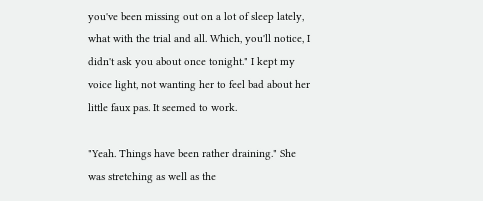you've been missing out on a lot of sleep lately, what with the trial and all. Which, you'll notice, I didn't ask you about once tonight." I kept my voice light, not wanting her to feel bad about her little faux pas. It seemed to work.

"Yeah. Things have been rather draining." She was stretching as well as the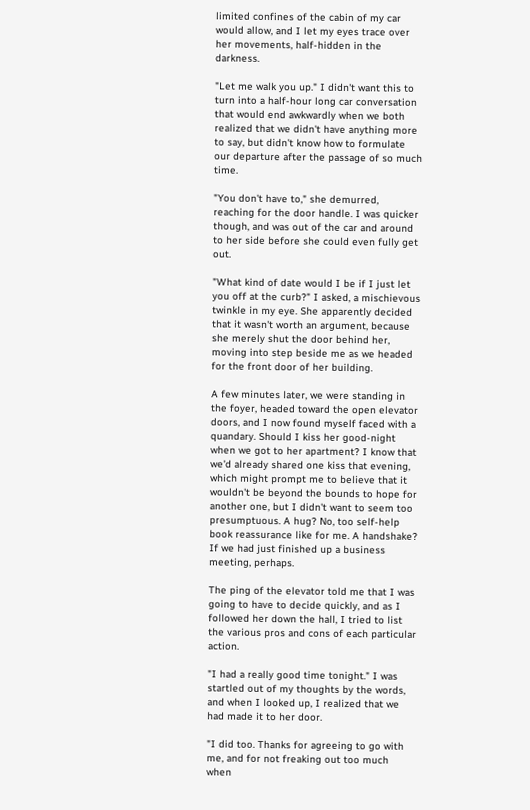limited confines of the cabin of my car would allow, and I let my eyes trace over her movements, half-hidden in the darkness.

"Let me walk you up." I didn't want this to turn into a half-hour long car conversation that would end awkwardly when we both realized that we didn't have anything more to say, but didn't know how to formulate our departure after the passage of so much time.

"You don't have to," she demurred, reaching for the door handle. I was quicker though, and was out of the car and around to her side before she could even fully get out.

"What kind of date would I be if I just let you off at the curb?" I asked, a mischievous twinkle in my eye. She apparently decided that it wasn't worth an argument, because she merely shut the door behind her, moving into step beside me as we headed for the front door of her building.

A few minutes later, we were standing in the foyer, headed toward the open elevator doors, and I now found myself faced with a quandary. Should I kiss her good-night when we got to her apartment? I know that we'd already shared one kiss that evening, which might prompt me to believe that it wouldn't be beyond the bounds to hope for another one, but I didn't want to seem too presumptuous. A hug? No, too self-help book reassurance like for me. A handshake? If we had just finished up a business meeting, perhaps.

The ping of the elevator told me that I was going to have to decide quickly, and as I followed her down the hall, I tried to list the various pros and cons of each particular action.

"I had a really good time tonight." I was startled out of my thoughts by the words, and when I looked up, I realized that we had made it to her door.

"I did too. Thanks for agreeing to go with me, and for not freaking out too much when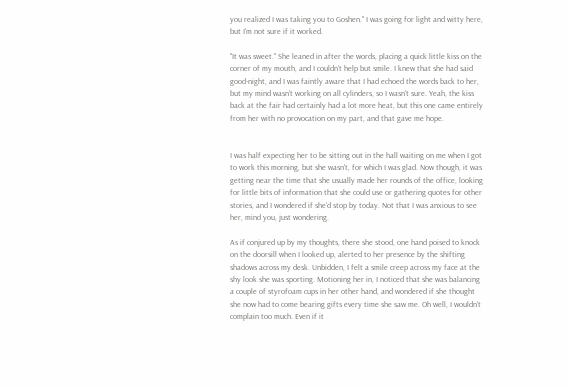you realized I was taking you to Goshen." I was going for light and witty here, but I'm not sure if it worked.

"It was sweet." She leaned in after the words, placing a quick little kiss on the corner of my mouth, and I couldn't help but smile. I knew that she had said good-night, and I was faintly aware that I had echoed the words back to her, but my mind wasn't working on all cylinders, so I wasn't sure. Yeah, the kiss back at the fair had certainly had a lot more heat, but this one came entirely from her with no provocation on my part, and that gave me hope.


I was half expecting her to be sitting out in the hall waiting on me when I got to work this morning, but she wasn't, for which I was glad. Now though, it was getting near the time that she usually made her rounds of the office, looking for little bits of information that she could use or gathering quotes for other stories, and I wondered if she'd stop by today. Not that I was anxious to see her, mind you, just wondering.

As if conjured up by my thoughts, there she stood, one hand poised to knock on the doorsill when I looked up, alerted to her presence by the shifting shadows across my desk. Unbidden, I felt a smile creep across my face at the shy look she was sporting. Motioning her in, I noticed that she was balancing a couple of styrofoam cups in her other hand, and wondered if she thought she now had to come bearing gifts every time she saw me. Oh well, I wouldn't complain too much. Even if it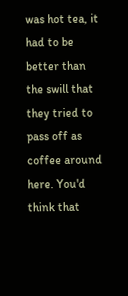was hot tea, it had to be better than the swill that they tried to pass off as coffee around here. You'd think that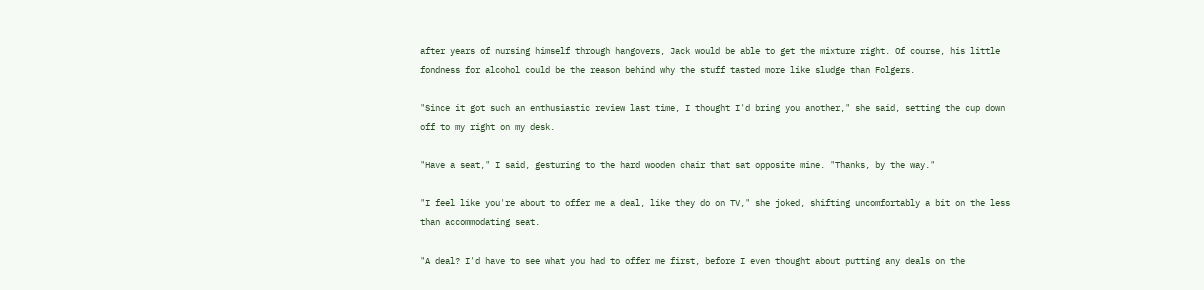after years of nursing himself through hangovers, Jack would be able to get the mixture right. Of course, his little fondness for alcohol could be the reason behind why the stuff tasted more like sludge than Folgers.

"Since it got such an enthusiastic review last time, I thought I'd bring you another," she said, setting the cup down off to my right on my desk.

"Have a seat," I said, gesturing to the hard wooden chair that sat opposite mine. "Thanks, by the way."

"I feel like you're about to offer me a deal, like they do on TV," she joked, shifting uncomfortably a bit on the less than accommodating seat.

"A deal? I'd have to see what you had to offer me first, before I even thought about putting any deals on the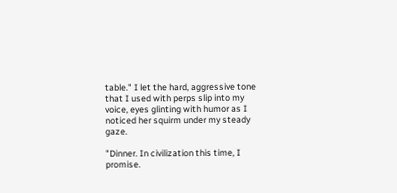table." I let the hard, aggressive tone that I used with perps slip into my voice, eyes glinting with humor as I noticed her squirm under my steady gaze.

"Dinner. In civilization this time, I promise.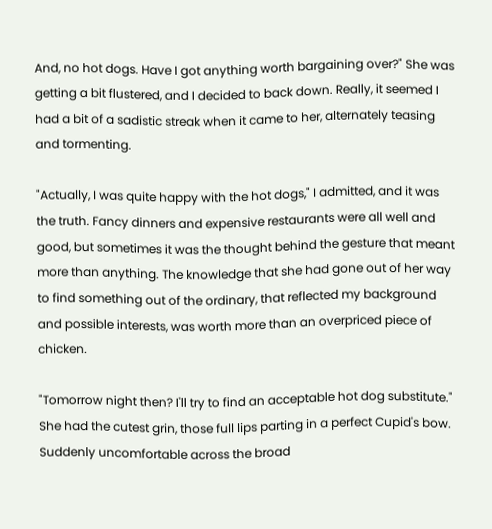And, no hot dogs. Have I got anything worth bargaining over?" She was getting a bit flustered, and I decided to back down. Really, it seemed I had a bit of a sadistic streak when it came to her, alternately teasing and tormenting.

"Actually, I was quite happy with the hot dogs," I admitted, and it was the truth. Fancy dinners and expensive restaurants were all well and good, but sometimes it was the thought behind the gesture that meant more than anything. The knowledge that she had gone out of her way to find something out of the ordinary, that reflected my background and possible interests, was worth more than an overpriced piece of chicken.

"Tomorrow night then? I'll try to find an acceptable hot dog substitute." She had the cutest grin, those full lips parting in a perfect Cupid's bow. Suddenly uncomfortable across the broad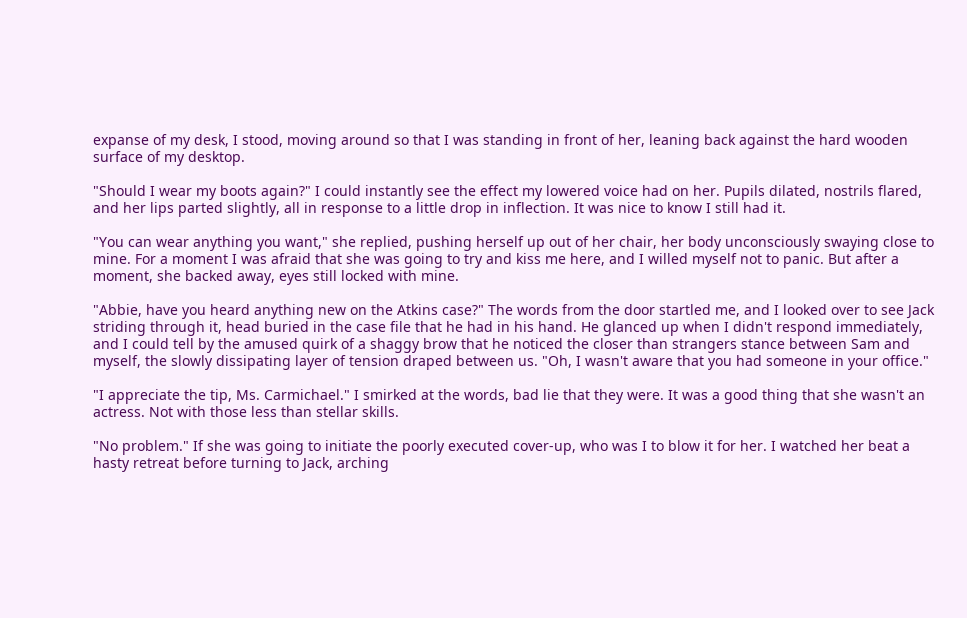expanse of my desk, I stood, moving around so that I was standing in front of her, leaning back against the hard wooden surface of my desktop.

"Should I wear my boots again?" I could instantly see the effect my lowered voice had on her. Pupils dilated, nostrils flared, and her lips parted slightly, all in response to a little drop in inflection. It was nice to know I still had it.

"You can wear anything you want," she replied, pushing herself up out of her chair, her body unconsciously swaying close to mine. For a moment I was afraid that she was going to try and kiss me here, and I willed myself not to panic. But after a moment, she backed away, eyes still locked with mine.

"Abbie, have you heard anything new on the Atkins case?" The words from the door startled me, and I looked over to see Jack striding through it, head buried in the case file that he had in his hand. He glanced up when I didn't respond immediately, and I could tell by the amused quirk of a shaggy brow that he noticed the closer than strangers stance between Sam and myself, the slowly dissipating layer of tension draped between us. "Oh, I wasn't aware that you had someone in your office."

"I appreciate the tip, Ms. Carmichael." I smirked at the words, bad lie that they were. It was a good thing that she wasn't an actress. Not with those less than stellar skills.

"No problem." If she was going to initiate the poorly executed cover-up, who was I to blow it for her. I watched her beat a hasty retreat before turning to Jack, arching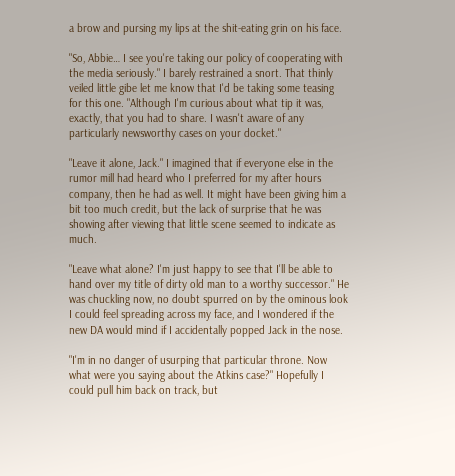a brow and pursing my lips at the shit-eating grin on his face.

"So, Abbie… I see you're taking our policy of cooperating with the media seriously." I barely restrained a snort. That thinly veiled little gibe let me know that I'd be taking some teasing for this one. "Although I'm curious about what tip it was, exactly, that you had to share. I wasn't aware of any particularly newsworthy cases on your docket."

"Leave it alone, Jack." I imagined that if everyone else in the rumor mill had heard who I preferred for my after hours company, then he had as well. It might have been giving him a bit too much credit, but the lack of surprise that he was showing after viewing that little scene seemed to indicate as much.

"Leave what alone? I'm just happy to see that I'll be able to hand over my title of dirty old man to a worthy successor." He was chuckling now, no doubt spurred on by the ominous look I could feel spreading across my face, and I wondered if the new DA would mind if I accidentally popped Jack in the nose.

"I'm in no danger of usurping that particular throne. Now what were you saying about the Atkins case?" Hopefully I could pull him back on track, but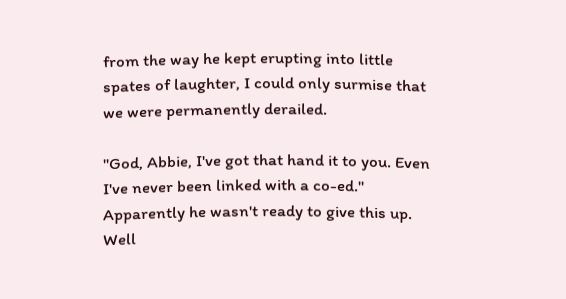from the way he kept erupting into little spates of laughter, I could only surmise that we were permanently derailed.

"God, Abbie, I've got that hand it to you. Even I've never been linked with a co-ed." Apparently he wasn't ready to give this up. Well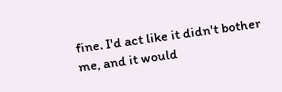fine. I'd act like it didn't bother me, and it would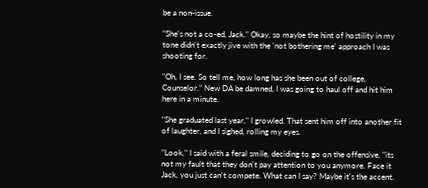be a non-issue.

"She's not a co-ed, Jack." Okay, so maybe the hint of hostility in my tone didn't exactly jive with the 'not bothering me' approach I was shooting for.

"Oh, I see. So tell me, how long has she been out of college, Counselor." New DA be damned, I was going to haul off and hit him here in a minute.

"She graduated last year," I growled. That sent him off into another fit of laughter, and I sighed, rolling my eyes.

"Look," I said with a feral smile, deciding to go on the offensive, "its not my fault that they don't pay attention to you anymore. Face it Jack, you just can't compete. What can I say? Maybe it's the accent.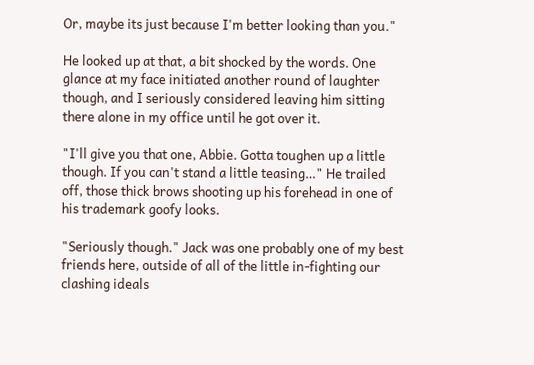Or, maybe its just because I'm better looking than you."

He looked up at that, a bit shocked by the words. One glance at my face initiated another round of laughter though, and I seriously considered leaving him sitting there alone in my office until he got over it.

"I'll give you that one, Abbie. Gotta toughen up a little though. If you can't stand a little teasing…" He trailed off, those thick brows shooting up his forehead in one of his trademark goofy looks.

"Seriously though." Jack was one probably one of my best friends here, outside of all of the little in-fighting our clashing ideals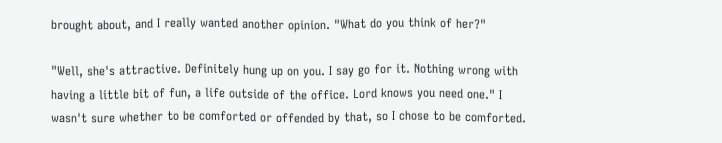brought about, and I really wanted another opinion. "What do you think of her?"

"Well, she's attractive. Definitely hung up on you. I say go for it. Nothing wrong with having a little bit of fun, a life outside of the office. Lord knows you need one." I wasn't sure whether to be comforted or offended by that, so I chose to be comforted.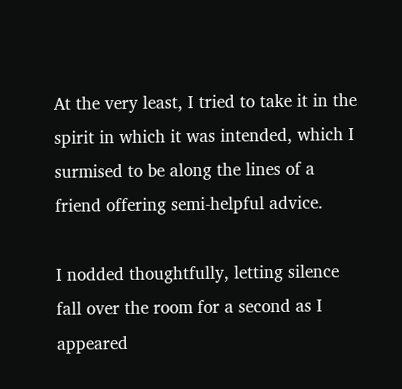At the very least, I tried to take it in the spirit in which it was intended, which I surmised to be along the lines of a friend offering semi-helpful advice.

I nodded thoughtfully, letting silence fall over the room for a second as I appeared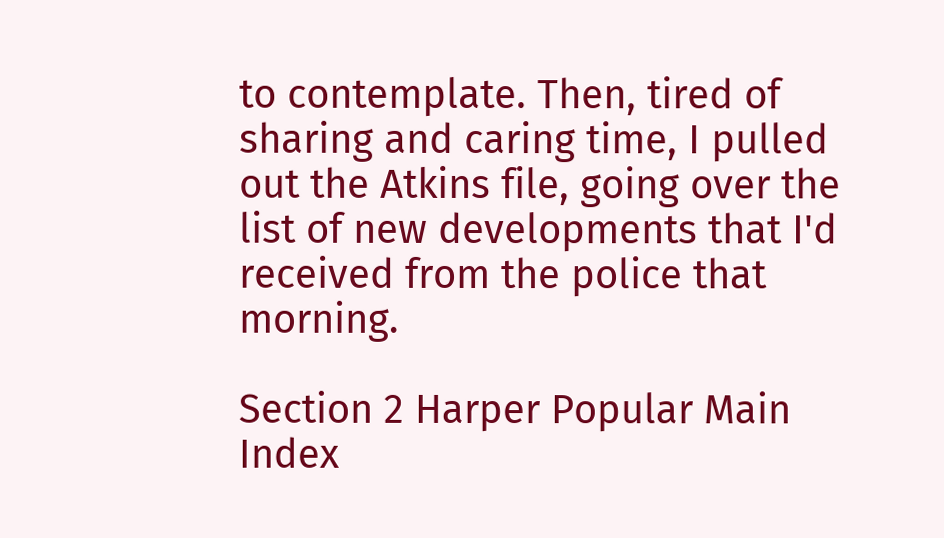to contemplate. Then, tired of sharing and caring time, I pulled out the Atkins file, going over the list of new developments that I'd received from the police that morning.

Section 2 Harper Popular Main Index